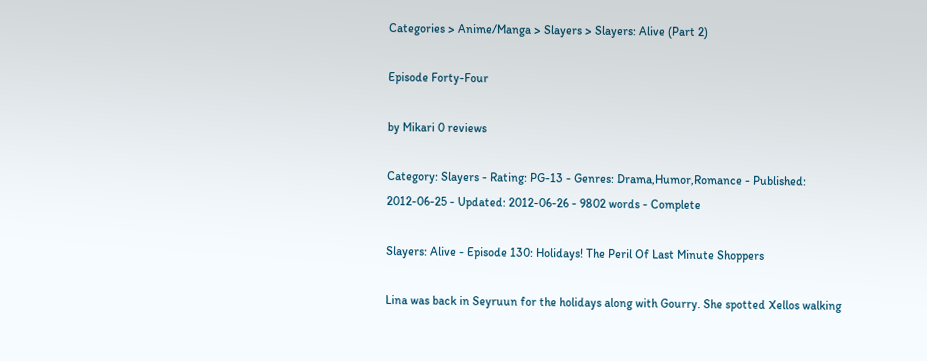Categories > Anime/Manga > Slayers > Slayers: Alive (Part 2)

Episode Forty-Four

by Mikari 0 reviews

Category: Slayers - Rating: PG-13 - Genres: Drama,Humor,Romance - Published: 2012-06-25 - Updated: 2012-06-26 - 9802 words - Complete

Slayers: Alive - Episode 130: Holidays! The Peril Of Last Minute Shoppers

Lina was back in Seyruun for the holidays along with Gourry. She spotted Xellos walking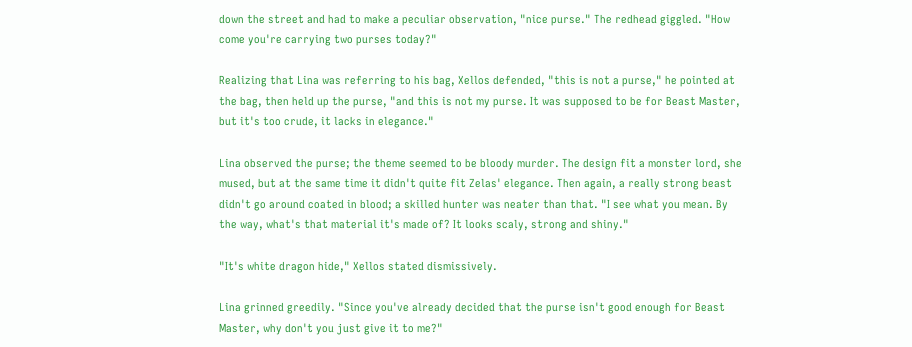down the street and had to make a peculiar observation, "nice purse." The redhead giggled. "How come you're carrying two purses today?"

Realizing that Lina was referring to his bag, Xellos defended, "this is not a purse," he pointed at the bag, then held up the purse, "and this is not my purse. It was supposed to be for Beast Master, but it's too crude, it lacks in elegance."

Lina observed the purse; the theme seemed to be bloody murder. The design fit a monster lord, she mused, but at the same time it didn't quite fit Zelas' elegance. Then again, a really strong beast didn't go around coated in blood; a skilled hunter was neater than that. "I see what you mean. By the way, what's that material it's made of? It looks scaly, strong and shiny."

"It's white dragon hide," Xellos stated dismissively.

Lina grinned greedily. "Since you've already decided that the purse isn't good enough for Beast Master, why don't you just give it to me?"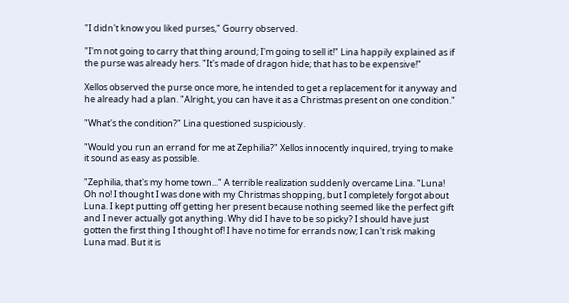"I didn't know you liked purses," Gourry observed.

"I'm not going to carry that thing around; I'm going to sell it!" Lina happily explained as if the purse was already hers. "It's made of dragon hide; that has to be expensive!"

Xellos observed the purse once more, he intended to get a replacement for it anyway and he already had a plan. "Alright, you can have it as a Christmas present on one condition."

"What's the condition?" Lina questioned suspiciously.

"Would you run an errand for me at Zephilia?" Xellos innocently inquired, trying to make it sound as easy as possible.

"Zephilia, that's my home town..." A terrible realization suddenly overcame Lina. "Luna! Oh no! I thought I was done with my Christmas shopping, but I completely forgot about Luna. I kept putting off getting her present because nothing seemed like the perfect gift and I never actually got anything. Why did I have to be so picky? I should have just gotten the first thing I thought of! I have no time for errands now; I can't risk making Luna mad. But it is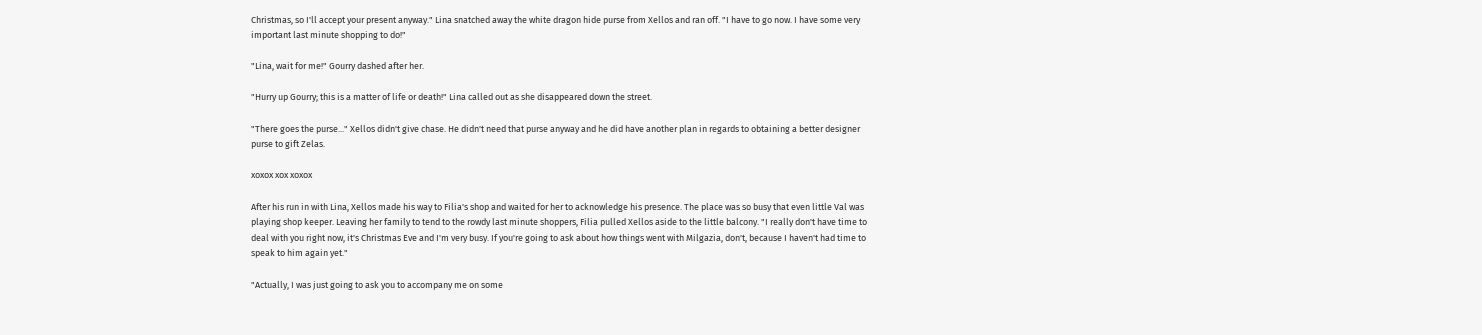Christmas, so I'll accept your present anyway." Lina snatched away the white dragon hide purse from Xellos and ran off. "I have to go now. I have some very important last minute shopping to do!"

"Lina, wait for me!" Gourry dashed after her.

"Hurry up Gourry; this is a matter of life or death!" Lina called out as she disappeared down the street.

"There goes the purse..." Xellos didn't give chase. He didn't need that purse anyway and he did have another plan in regards to obtaining a better designer purse to gift Zelas.

xoxox xox xoxox

After his run in with Lina, Xellos made his way to Filia's shop and waited for her to acknowledge his presence. The place was so busy that even little Val was playing shop keeper. Leaving her family to tend to the rowdy last minute shoppers, Filia pulled Xellos aside to the little balcony. "I really don't have time to deal with you right now, it's Christmas Eve and I'm very busy. If you're going to ask about how things went with Milgazia, don't, because I haven't had time to speak to him again yet."

"Actually, I was just going to ask you to accompany me on some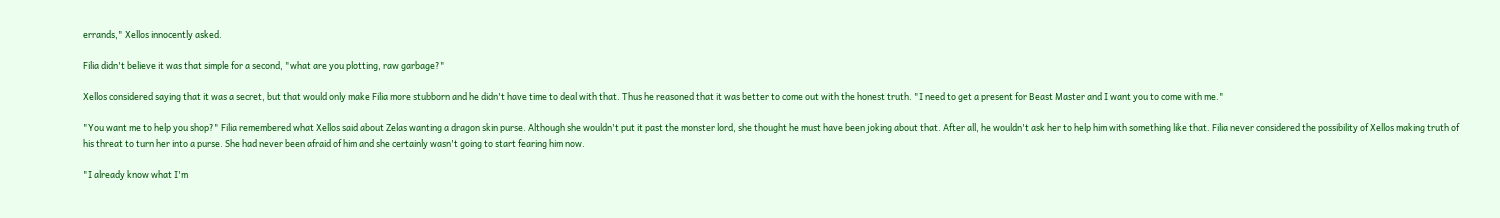errands," Xellos innocently asked.

Filia didn't believe it was that simple for a second, "what are you plotting, raw garbage?"

Xellos considered saying that it was a secret, but that would only make Filia more stubborn and he didn't have time to deal with that. Thus he reasoned that it was better to come out with the honest truth. "I need to get a present for Beast Master and I want you to come with me."

"You want me to help you shop?" Filia remembered what Xellos said about Zelas wanting a dragon skin purse. Although she wouldn't put it past the monster lord, she thought he must have been joking about that. After all, he wouldn't ask her to help him with something like that. Filia never considered the possibility of Xellos making truth of his threat to turn her into a purse. She had never been afraid of him and she certainly wasn't going to start fearing him now.

"I already know what I'm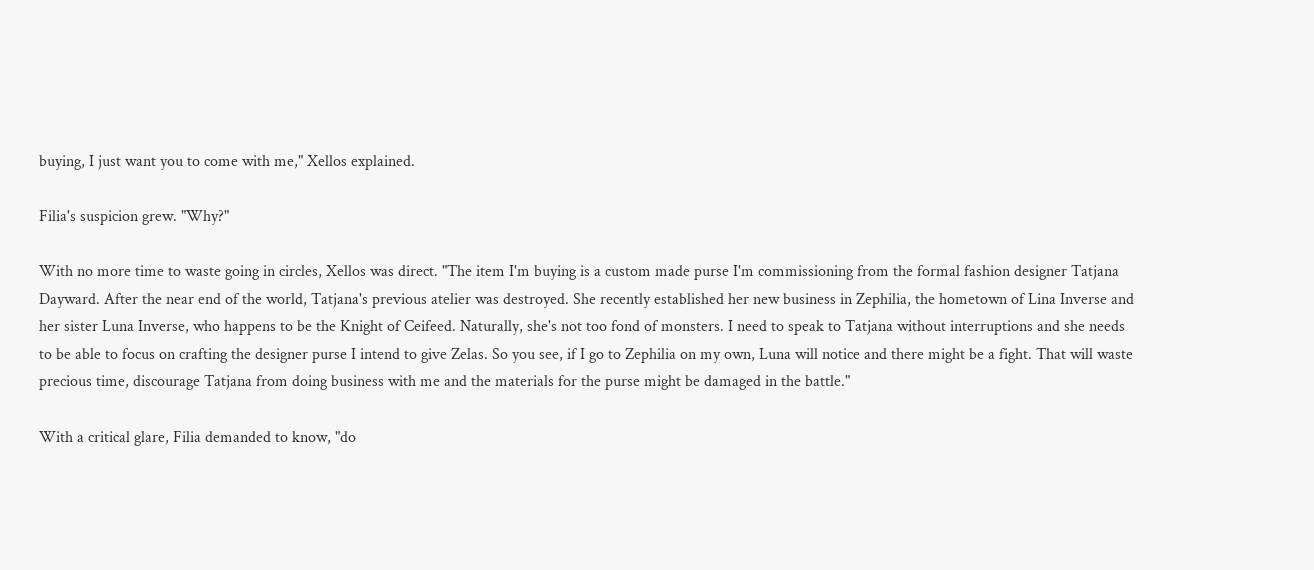buying, I just want you to come with me," Xellos explained.

Filia's suspicion grew. "Why?"

With no more time to waste going in circles, Xellos was direct. "The item I'm buying is a custom made purse I'm commissioning from the formal fashion designer Tatjana Dayward. After the near end of the world, Tatjana's previous atelier was destroyed. She recently established her new business in Zephilia, the hometown of Lina Inverse and her sister Luna Inverse, who happens to be the Knight of Ceifeed. Naturally, she's not too fond of monsters. I need to speak to Tatjana without interruptions and she needs to be able to focus on crafting the designer purse I intend to give Zelas. So you see, if I go to Zephilia on my own, Luna will notice and there might be a fight. That will waste precious time, discourage Tatjana from doing business with me and the materials for the purse might be damaged in the battle."

With a critical glare, Filia demanded to know, "do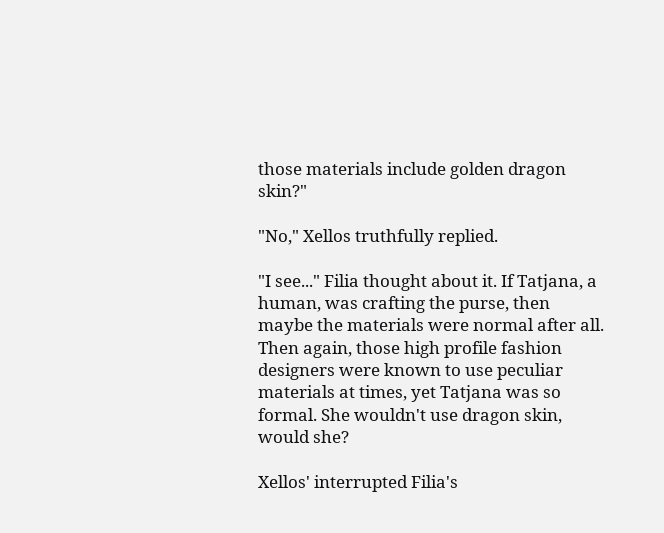those materials include golden dragon skin?"

"No," Xellos truthfully replied.

"I see..." Filia thought about it. If Tatjana, a human, was crafting the purse, then maybe the materials were normal after all. Then again, those high profile fashion designers were known to use peculiar materials at times, yet Tatjana was so formal. She wouldn't use dragon skin, would she?

Xellos' interrupted Filia's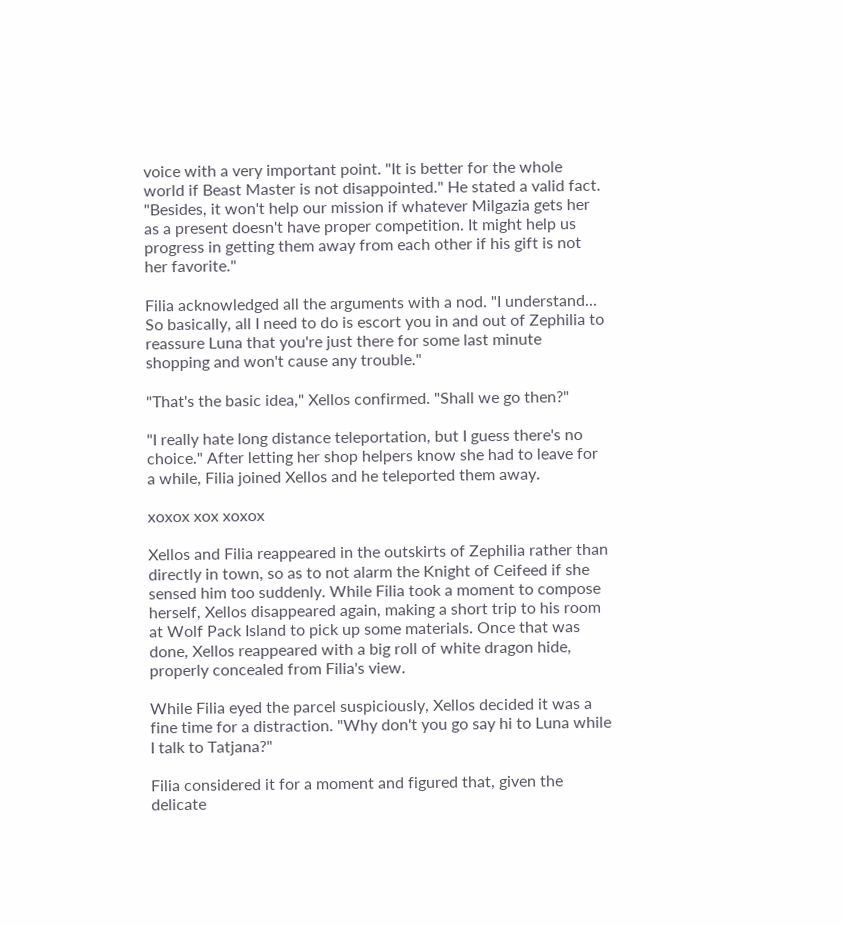voice with a very important point. "It is better for the whole world if Beast Master is not disappointed." He stated a valid fact. "Besides, it won't help our mission if whatever Milgazia gets her as a present doesn't have proper competition. It might help us progress in getting them away from each other if his gift is not her favorite."

Filia acknowledged all the arguments with a nod. "I understand... So basically, all I need to do is escort you in and out of Zephilia to reassure Luna that you're just there for some last minute shopping and won't cause any trouble."

"That's the basic idea," Xellos confirmed. "Shall we go then?"

"I really hate long distance teleportation, but I guess there's no choice." After letting her shop helpers know she had to leave for a while, Filia joined Xellos and he teleported them away.

xoxox xox xoxox

Xellos and Filia reappeared in the outskirts of Zephilia rather than directly in town, so as to not alarm the Knight of Ceifeed if she sensed him too suddenly. While Filia took a moment to compose herself, Xellos disappeared again, making a short trip to his room at Wolf Pack Island to pick up some materials. Once that was done, Xellos reappeared with a big roll of white dragon hide, properly concealed from Filia's view.

While Filia eyed the parcel suspiciously, Xellos decided it was a fine time for a distraction. "Why don't you go say hi to Luna while I talk to Tatjana?"

Filia considered it for a moment and figured that, given the delicate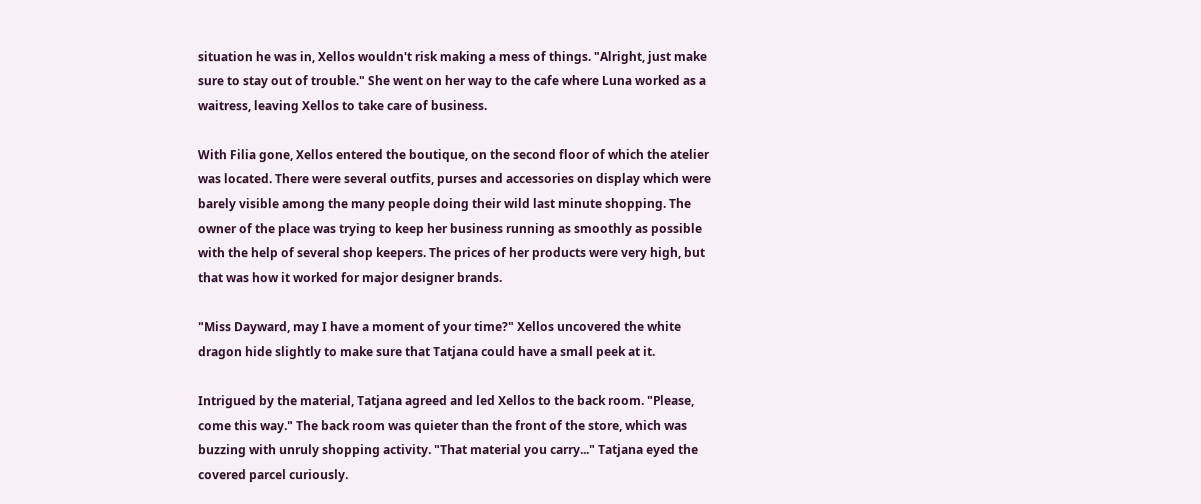situation he was in, Xellos wouldn't risk making a mess of things. "Alright, just make sure to stay out of trouble." She went on her way to the cafe where Luna worked as a waitress, leaving Xellos to take care of business.

With Filia gone, Xellos entered the boutique, on the second floor of which the atelier was located. There were several outfits, purses and accessories on display which were barely visible among the many people doing their wild last minute shopping. The owner of the place was trying to keep her business running as smoothly as possible with the help of several shop keepers. The prices of her products were very high, but that was how it worked for major designer brands.

"Miss Dayward, may I have a moment of your time?" Xellos uncovered the white dragon hide slightly to make sure that Tatjana could have a small peek at it.

Intrigued by the material, Tatjana agreed and led Xellos to the back room. "Please, come this way." The back room was quieter than the front of the store, which was buzzing with unruly shopping activity. "That material you carry..." Tatjana eyed the covered parcel curiously.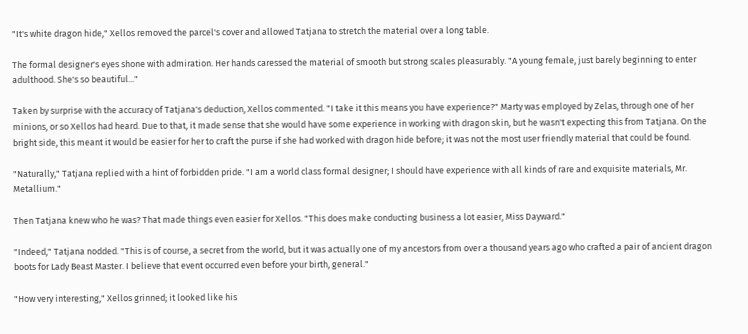"It's white dragon hide," Xellos removed the parcel's cover and allowed Tatjana to stretch the material over a long table.

The formal designer's eyes shone with admiration. Her hands caressed the material of smooth but strong scales pleasurably. "A young female, just barely beginning to enter adulthood. She's so beautiful..."

Taken by surprise with the accuracy of Tatjana's deduction, Xellos commented. "I take it this means you have experience?" Marty was employed by Zelas, through one of her minions, or so Xellos had heard. Due to that, it made sense that she would have some experience in working with dragon skin, but he wasn't expecting this from Tatjana. On the bright side, this meant it would be easier for her to craft the purse if she had worked with dragon hide before; it was not the most user friendly material that could be found.

"Naturally," Tatjana replied with a hint of forbidden pride. "I am a world class formal designer; I should have experience with all kinds of rare and exquisite materials, Mr. Metallium."

Then Tatjana knew who he was? That made things even easier for Xellos. "This does make conducting business a lot easier, Miss Dayward."

"Indeed," Tatjana nodded. "This is of course, a secret from the world, but it was actually one of my ancestors from over a thousand years ago who crafted a pair of ancient dragon boots for Lady Beast Master. I believe that event occurred even before your birth, general."

"How very interesting," Xellos grinned; it looked like his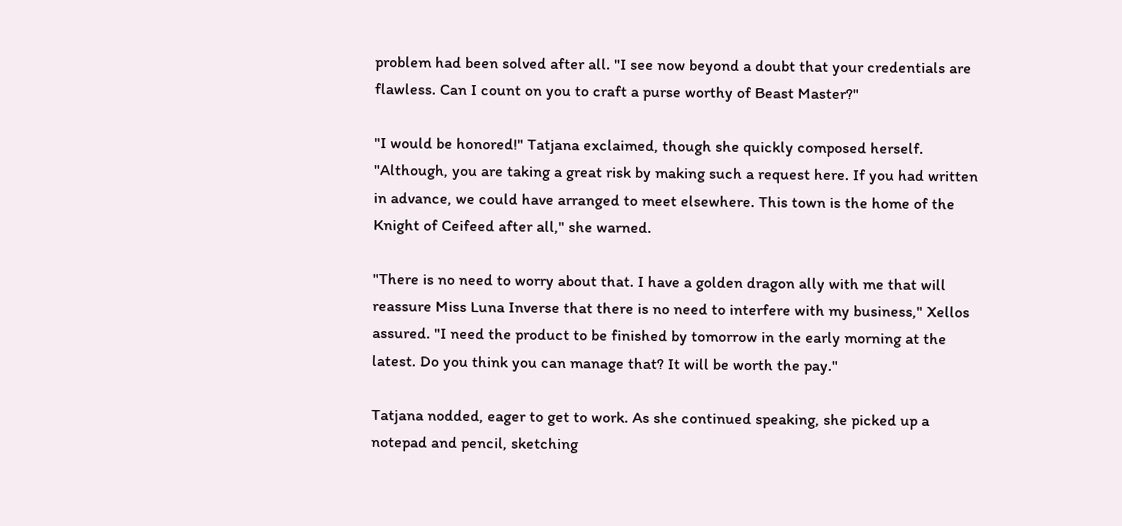problem had been solved after all. "I see now beyond a doubt that your credentials are flawless. Can I count on you to craft a purse worthy of Beast Master?"

"I would be honored!" Tatjana exclaimed, though she quickly composed herself. "Although, you are taking a great risk by making such a request here. If you had written in advance, we could have arranged to meet elsewhere. This town is the home of the Knight of Ceifeed after all," she warned.

"There is no need to worry about that. I have a golden dragon ally with me that will reassure Miss Luna Inverse that there is no need to interfere with my business," Xellos assured. "I need the product to be finished by tomorrow in the early morning at the latest. Do you think you can manage that? It will be worth the pay."

Tatjana nodded, eager to get to work. As she continued speaking, she picked up a notepad and pencil, sketching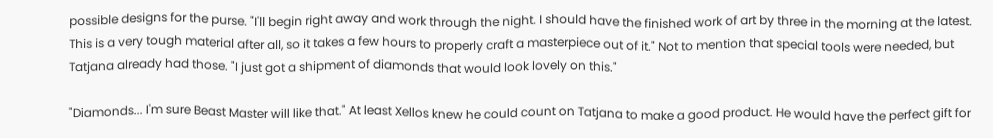possible designs for the purse. "I'll begin right away and work through the night. I should have the finished work of art by three in the morning at the latest. This is a very tough material after all, so it takes a few hours to properly craft a masterpiece out of it." Not to mention that special tools were needed, but Tatjana already had those. "I just got a shipment of diamonds that would look lovely on this."

"Diamonds... I'm sure Beast Master will like that." At least Xellos knew he could count on Tatjana to make a good product. He would have the perfect gift for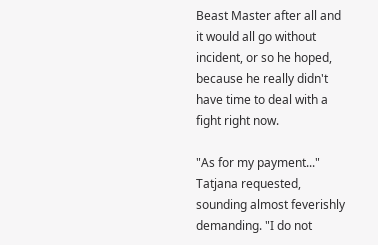Beast Master after all and it would all go without incident, or so he hoped, because he really didn't have time to deal with a fight right now.

"As for my payment..." Tatjana requested, sounding almost feverishly demanding. "I do not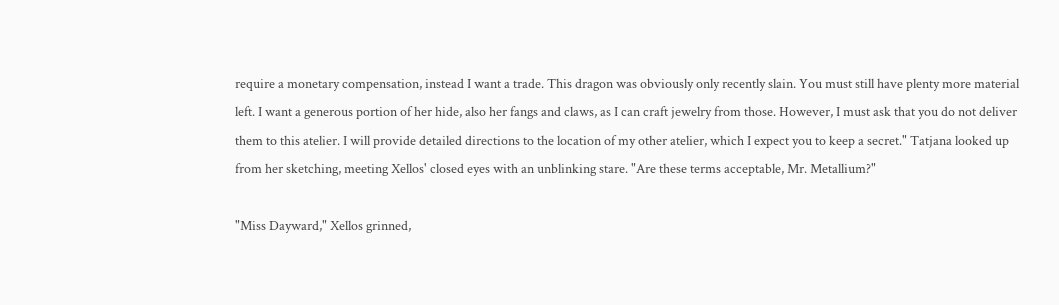require a monetary compensation, instead I want a trade. This dragon was obviously only recently slain. You must still have plenty more material left. I want a generous portion of her hide, also her fangs and claws, as I can craft jewelry from those. However, I must ask that you do not deliver them to this atelier. I will provide detailed directions to the location of my other atelier, which I expect you to keep a secret." Tatjana looked up from her sketching, meeting Xellos' closed eyes with an unblinking stare. "Are these terms acceptable, Mr. Metallium?"

"Miss Dayward," Xellos grinned,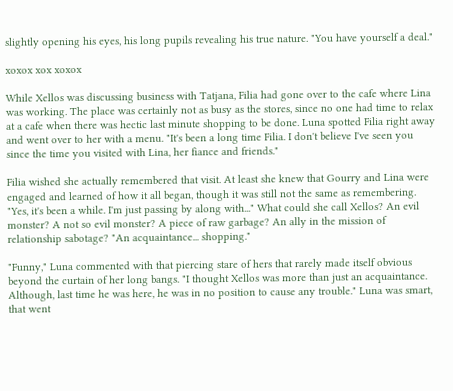slightly opening his eyes, his long pupils revealing his true nature. "You have yourself a deal."

xoxox xox xoxox

While Xellos was discussing business with Tatjana, Filia had gone over to the cafe where Lina was working. The place was certainly not as busy as the stores, since no one had time to relax at a cafe when there was hectic last minute shopping to be done. Luna spotted Filia right away and went over to her with a menu. "It's been a long time Filia. I don't believe I've seen you since the time you visited with Lina, her fiance and friends."

Filia wished she actually remembered that visit. At least she knew that Gourry and Lina were engaged and learned of how it all began, though it was still not the same as remembering. "Yes, it's been a while. I'm just passing by along with..." What could she call Xellos? An evil monster? A not so evil monster? A piece of raw garbage? An ally in the mission of relationship sabotage? "An acquaintance... shopping."

"Funny," Luna commented with that piercing stare of hers that rarely made itself obvious beyond the curtain of her long bangs. "I thought Xellos was more than just an acquaintance. Although, last time he was here, he was in no position to cause any trouble." Luna was smart, that went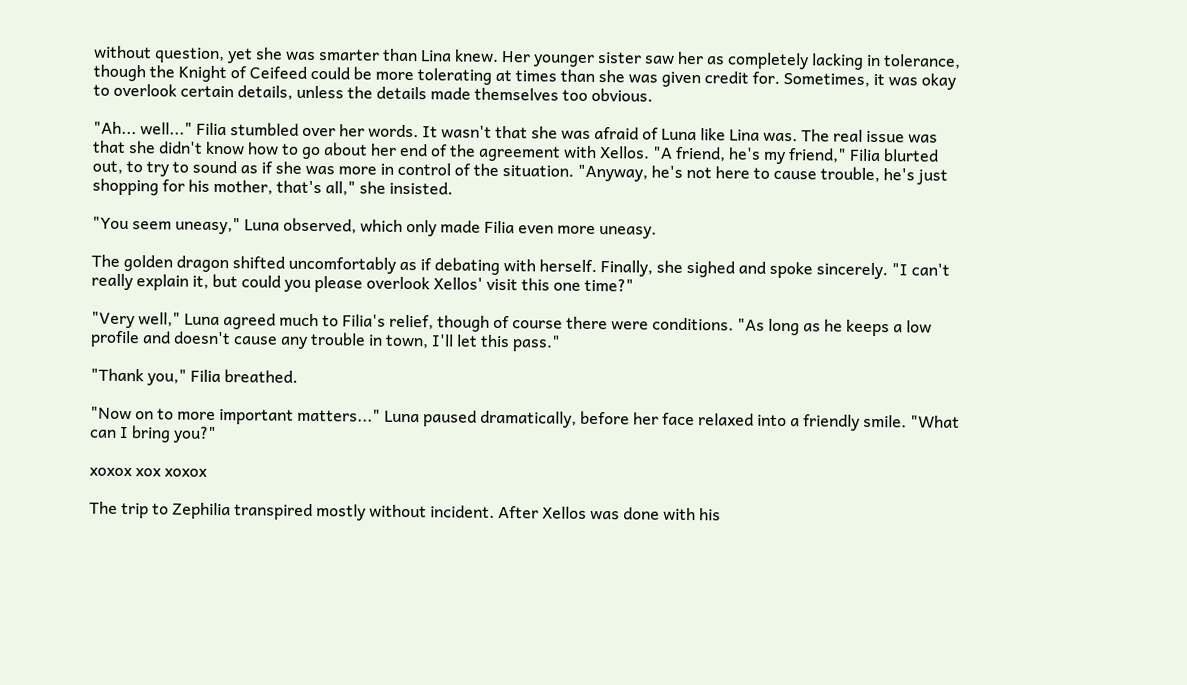without question, yet she was smarter than Lina knew. Her younger sister saw her as completely lacking in tolerance, though the Knight of Ceifeed could be more tolerating at times than she was given credit for. Sometimes, it was okay to overlook certain details, unless the details made themselves too obvious.

"Ah... well..." Filia stumbled over her words. It wasn't that she was afraid of Luna like Lina was. The real issue was that she didn't know how to go about her end of the agreement with Xellos. "A friend, he's my friend," Filia blurted out, to try to sound as if she was more in control of the situation. "Anyway, he's not here to cause trouble, he's just shopping for his mother, that's all," she insisted.

"You seem uneasy," Luna observed, which only made Filia even more uneasy.

The golden dragon shifted uncomfortably as if debating with herself. Finally, she sighed and spoke sincerely. "I can't really explain it, but could you please overlook Xellos' visit this one time?"

"Very well," Luna agreed much to Filia's relief, though of course there were conditions. "As long as he keeps a low profile and doesn't cause any trouble in town, I'll let this pass."

"Thank you," Filia breathed.

"Now on to more important matters..." Luna paused dramatically, before her face relaxed into a friendly smile. "What can I bring you?"

xoxox xox xoxox

The trip to Zephilia transpired mostly without incident. After Xellos was done with his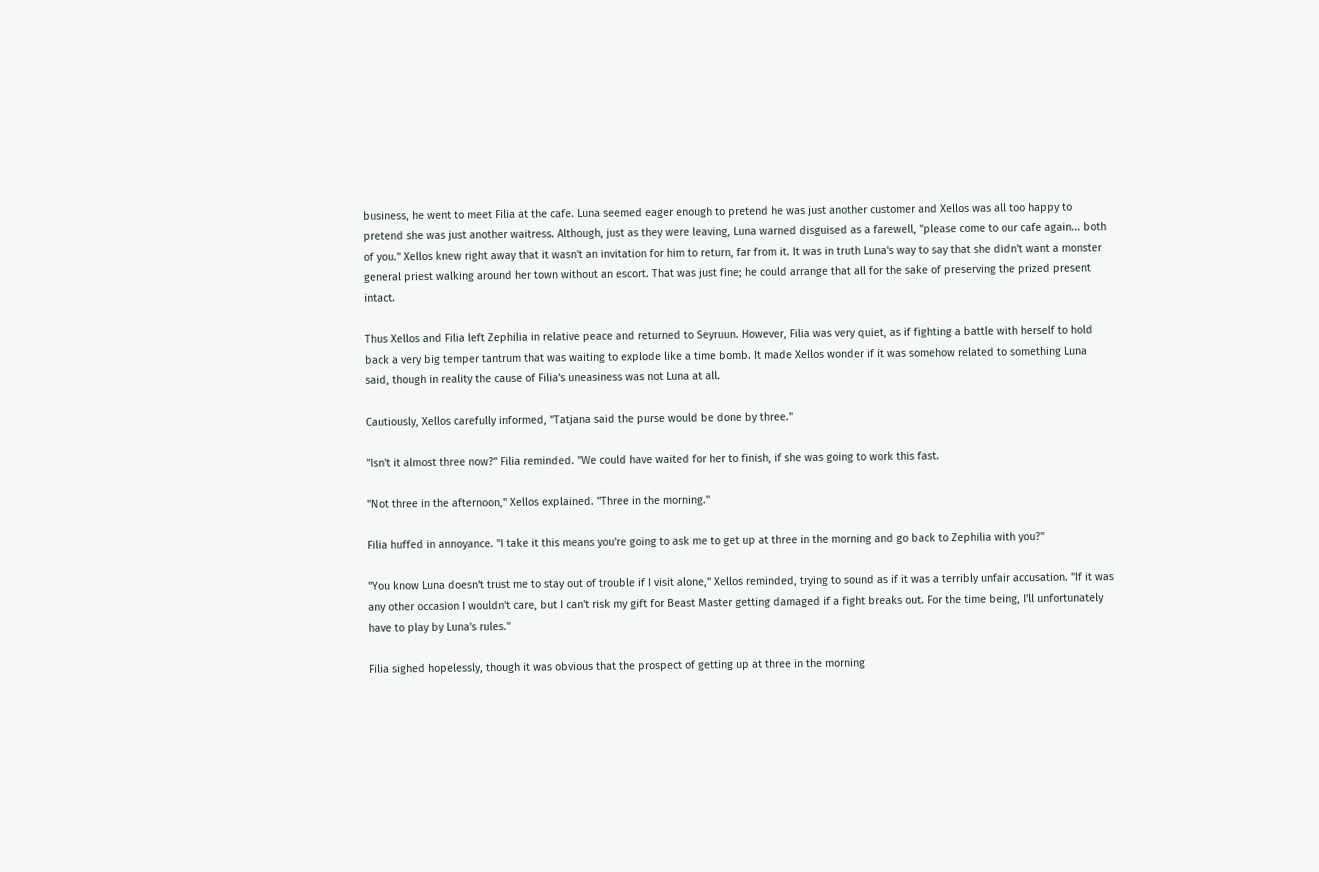business, he went to meet Filia at the cafe. Luna seemed eager enough to pretend he was just another customer and Xellos was all too happy to pretend she was just another waitress. Although, just as they were leaving, Luna warned disguised as a farewell, "please come to our cafe again... both of you." Xellos knew right away that it wasn't an invitation for him to return, far from it. It was in truth Luna's way to say that she didn't want a monster general priest walking around her town without an escort. That was just fine; he could arrange that all for the sake of preserving the prized present intact.

Thus Xellos and Filia left Zephilia in relative peace and returned to Seyruun. However, Filia was very quiet, as if fighting a battle with herself to hold back a very big temper tantrum that was waiting to explode like a time bomb. It made Xellos wonder if it was somehow related to something Luna said, though in reality the cause of Filia's uneasiness was not Luna at all.

Cautiously, Xellos carefully informed, "Tatjana said the purse would be done by three."

"Isn't it almost three now?" Filia reminded. "We could have waited for her to finish, if she was going to work this fast.

"Not three in the afternoon," Xellos explained. "Three in the morning."

Filia huffed in annoyance. "I take it this means you're going to ask me to get up at three in the morning and go back to Zephilia with you?"

"You know Luna doesn't trust me to stay out of trouble if I visit alone," Xellos reminded, trying to sound as if it was a terribly unfair accusation. "If it was any other occasion I wouldn't care, but I can't risk my gift for Beast Master getting damaged if a fight breaks out. For the time being, I'll unfortunately have to play by Luna's rules."

Filia sighed hopelessly, though it was obvious that the prospect of getting up at three in the morning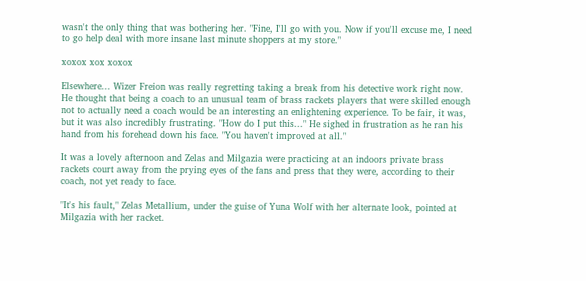wasn't the only thing that was bothering her. "Fine, I'll go with you. Now if you'll excuse me, I need to go help deal with more insane last minute shoppers at my store."

xoxox xox xoxox

Elsewhere... Wizer Freion was really regretting taking a break from his detective work right now. He thought that being a coach to an unusual team of brass rackets players that were skilled enough not to actually need a coach would be an interesting an enlightening experience. To be fair, it was, but it was also incredibly frustrating. "How do I put this..." He sighed in frustration as he ran his hand from his forehead down his face. "You haven't improved at all."

It was a lovely afternoon and Zelas and Milgazia were practicing at an indoors private brass rackets court away from the prying eyes of the fans and press that they were, according to their coach, not yet ready to face.

"It's his fault," Zelas Metallium, under the guise of Yuna Wolf with her alternate look, pointed at Milgazia with her racket.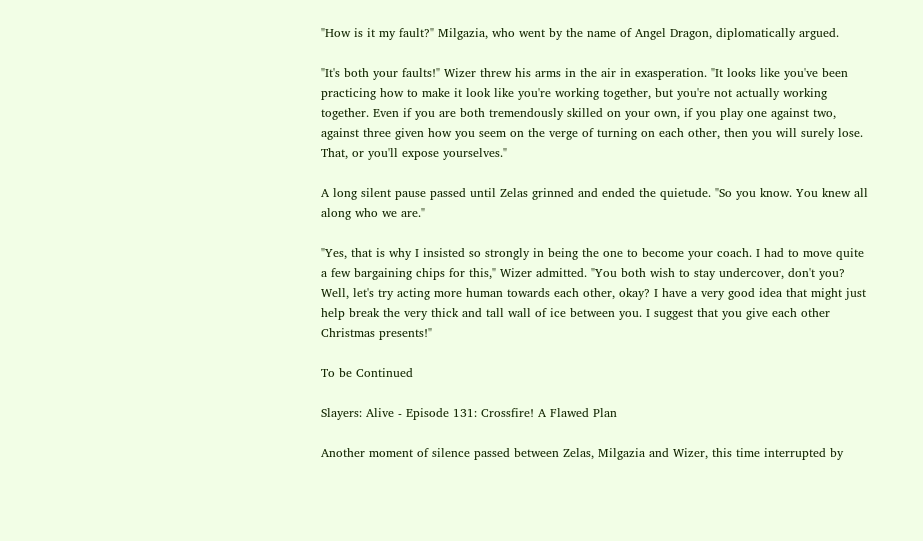"How is it my fault?" Milgazia, who went by the name of Angel Dragon, diplomatically argued.

"It's both your faults!" Wizer threw his arms in the air in exasperation. "It looks like you've been practicing how to make it look like you're working together, but you're not actually working together. Even if you are both tremendously skilled on your own, if you play one against two, against three given how you seem on the verge of turning on each other, then you will surely lose. That, or you'll expose yourselves."

A long silent pause passed until Zelas grinned and ended the quietude. "So you know. You knew all along who we are."

"Yes, that is why I insisted so strongly in being the one to become your coach. I had to move quite a few bargaining chips for this," Wizer admitted. "You both wish to stay undercover, don't you? Well, let's try acting more human towards each other, okay? I have a very good idea that might just help break the very thick and tall wall of ice between you. I suggest that you give each other Christmas presents!"

To be Continued

Slayers: Alive - Episode 131: Crossfire! A Flawed Plan

Another moment of silence passed between Zelas, Milgazia and Wizer, this time interrupted by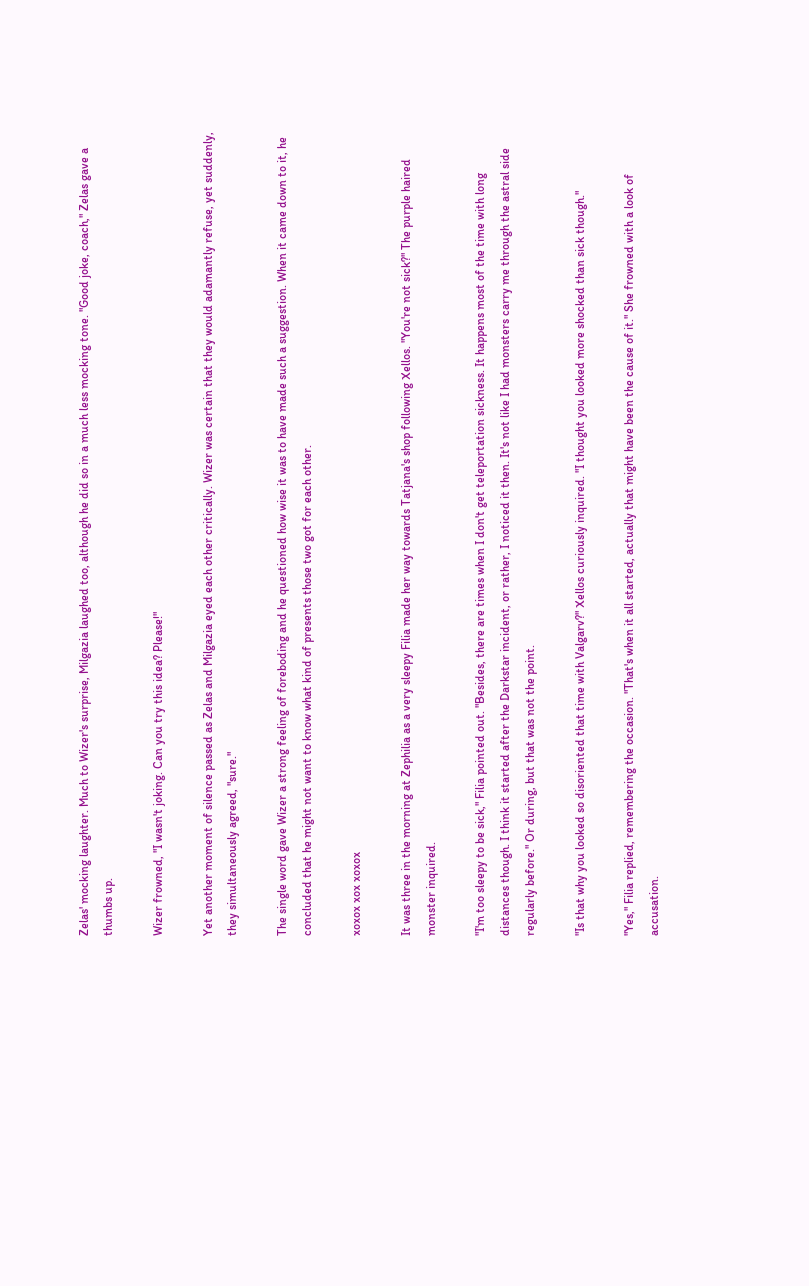Zelas' mocking laughter. Much to Wizer's surprise, Milgazia laughed too, although he did so in a much less mocking tone. "Good joke, coach," Zelas gave a thumbs up.

Wizer frowned, "I wasn't joking. Can you try this idea? Please!"

Yet another moment of silence passed as Zelas and Milgazia eyed each other critically. Wizer was certain that they would adamantly refuse, yet suddenly, they simultaneously agreed, "sure."

The single word gave Wizer a strong feeling of foreboding and he questioned how wise it was to have made such a suggestion. When it came down to it, he concluded that he might not want to know what kind of presents those two got for each other.

xoxox xox xoxox

It was three in the morning at Zephilia as a very sleepy Filia made her way towards Tatjana's shop following Xellos. "You're not sick?" The purple haired monster inquired.

"I'm too sleepy to be sick," Filia pointed out. "Besides, there are times when I don't get teleportation sickness. It happens most of the time with long distances though. I think it started after the Darkstar incident, or rather, I noticed it then. It's not like I had monsters carry me through the astral side regularly before." Or during, but that was not the point.

"Is that why you looked so disoriented that time with Valgarv?" Xellos curiously inquired. "I thought you looked more shocked than sick though."

"Yes," Filia replied, remembering the occasion. "That's when it all started, actually that might have been the cause of it." She frowned with a look of accusation.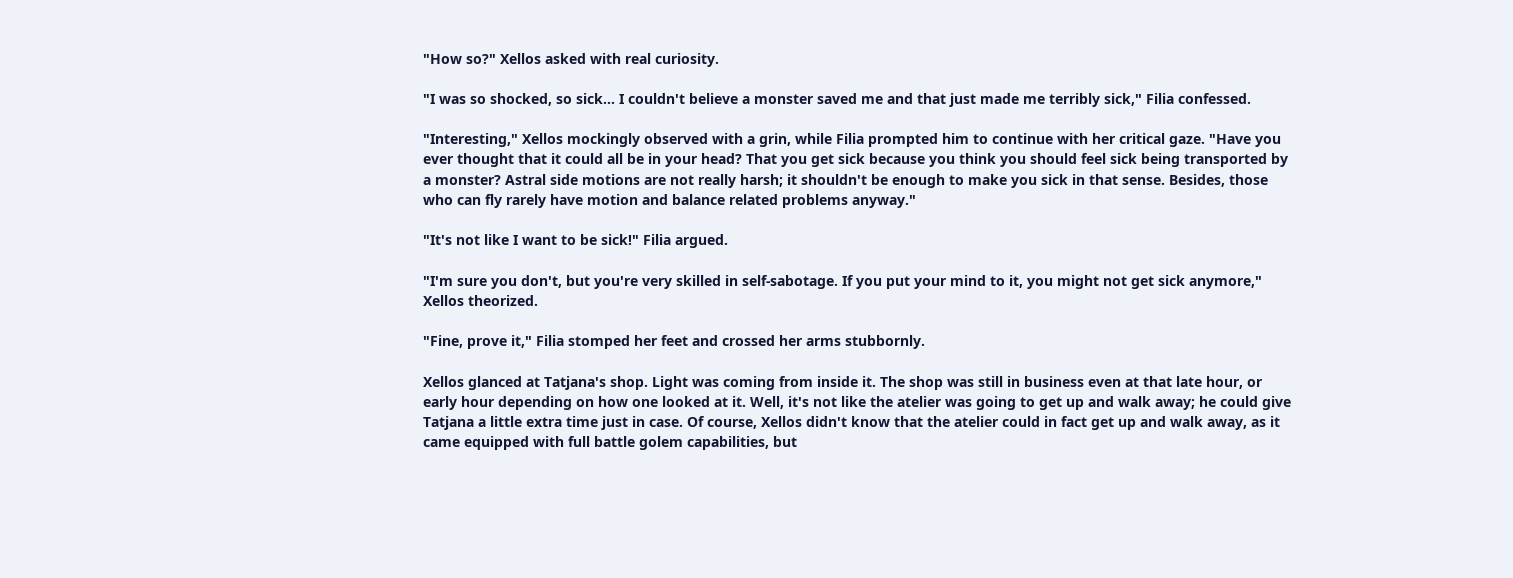"How so?" Xellos asked with real curiosity.

"I was so shocked, so sick... I couldn't believe a monster saved me and that just made me terribly sick," Filia confessed.

"Interesting," Xellos mockingly observed with a grin, while Filia prompted him to continue with her critical gaze. "Have you ever thought that it could all be in your head? That you get sick because you think you should feel sick being transported by a monster? Astral side motions are not really harsh; it shouldn't be enough to make you sick in that sense. Besides, those who can fly rarely have motion and balance related problems anyway."

"It's not like I want to be sick!" Filia argued.

"I'm sure you don't, but you're very skilled in self-sabotage. If you put your mind to it, you might not get sick anymore," Xellos theorized.

"Fine, prove it," Filia stomped her feet and crossed her arms stubbornly.

Xellos glanced at Tatjana's shop. Light was coming from inside it. The shop was still in business even at that late hour, or early hour depending on how one looked at it. Well, it's not like the atelier was going to get up and walk away; he could give Tatjana a little extra time just in case. Of course, Xellos didn't know that the atelier could in fact get up and walk away, as it came equipped with full battle golem capabilities, but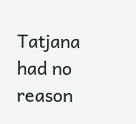Tatjana had no reason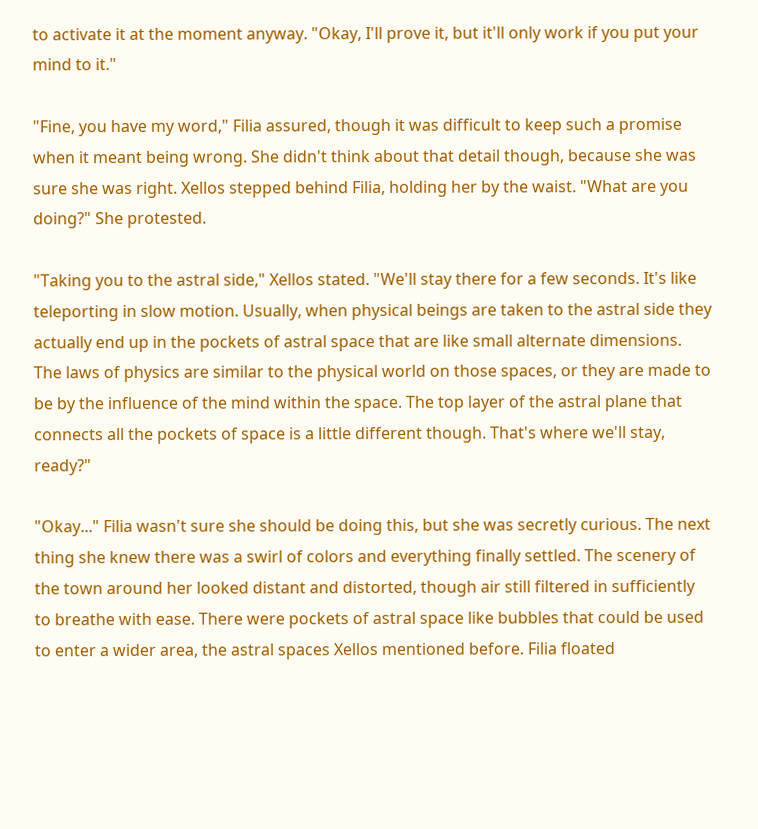to activate it at the moment anyway. "Okay, I'll prove it, but it'll only work if you put your mind to it."

"Fine, you have my word," Filia assured, though it was difficult to keep such a promise when it meant being wrong. She didn't think about that detail though, because she was sure she was right. Xellos stepped behind Filia, holding her by the waist. "What are you doing?" She protested.

"Taking you to the astral side," Xellos stated. "We'll stay there for a few seconds. It's like teleporting in slow motion. Usually, when physical beings are taken to the astral side they actually end up in the pockets of astral space that are like small alternate dimensions. The laws of physics are similar to the physical world on those spaces, or they are made to be by the influence of the mind within the space. The top layer of the astral plane that connects all the pockets of space is a little different though. That's where we'll stay, ready?"

"Okay..." Filia wasn't sure she should be doing this, but she was secretly curious. The next thing she knew there was a swirl of colors and everything finally settled. The scenery of the town around her looked distant and distorted, though air still filtered in sufficiently to breathe with ease. There were pockets of astral space like bubbles that could be used to enter a wider area, the astral spaces Xellos mentioned before. Filia floated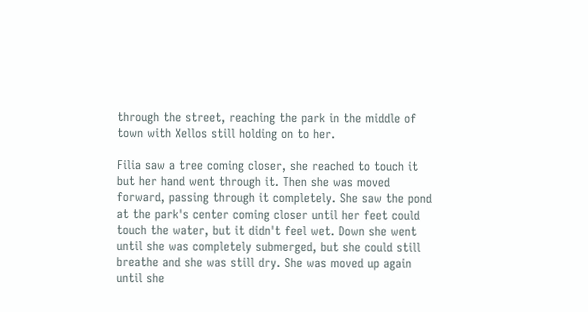through the street, reaching the park in the middle of town with Xellos still holding on to her.

Filia saw a tree coming closer, she reached to touch it but her hand went through it. Then she was moved forward, passing through it completely. She saw the pond at the park's center coming closer until her feet could touch the water, but it didn't feel wet. Down she went until she was completely submerged, but she could still breathe and she was still dry. She was moved up again until she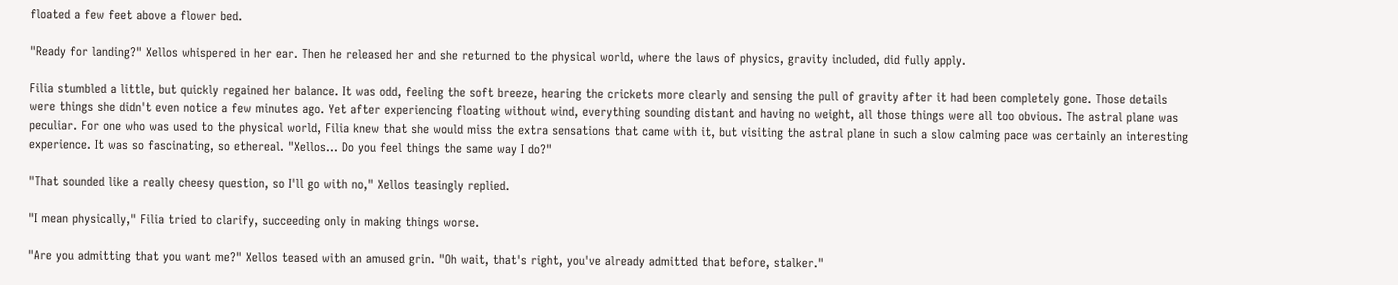floated a few feet above a flower bed.

"Ready for landing?" Xellos whispered in her ear. Then he released her and she returned to the physical world, where the laws of physics, gravity included, did fully apply.

Filia stumbled a little, but quickly regained her balance. It was odd, feeling the soft breeze, hearing the crickets more clearly and sensing the pull of gravity after it had been completely gone. Those details were things she didn't even notice a few minutes ago. Yet after experiencing floating without wind, everything sounding distant and having no weight, all those things were all too obvious. The astral plane was peculiar. For one who was used to the physical world, Filia knew that she would miss the extra sensations that came with it, but visiting the astral plane in such a slow calming pace was certainly an interesting experience. It was so fascinating, so ethereal. "Xellos... Do you feel things the same way I do?"

"That sounded like a really cheesy question, so I'll go with no," Xellos teasingly replied.

"I mean physically," Filia tried to clarify, succeeding only in making things worse.

"Are you admitting that you want me?" Xellos teased with an amused grin. "Oh wait, that's right, you've already admitted that before, stalker."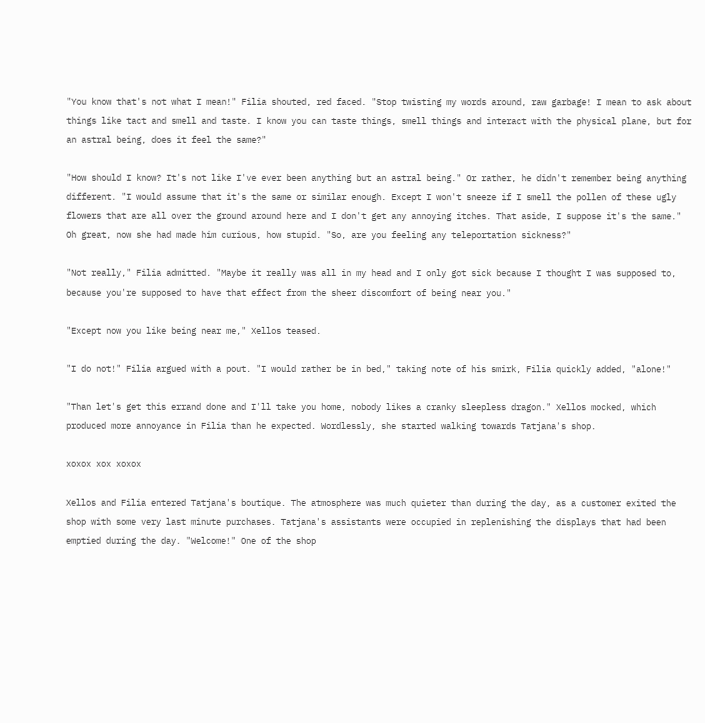"You know that's not what I mean!" Filia shouted, red faced. "Stop twisting my words around, raw garbage! I mean to ask about things like tact and smell and taste. I know you can taste things, smell things and interact with the physical plane, but for an astral being, does it feel the same?"

"How should I know? It's not like I've ever been anything but an astral being." Or rather, he didn't remember being anything different. "I would assume that it's the same or similar enough. Except I won't sneeze if I smell the pollen of these ugly flowers that are all over the ground around here and I don't get any annoying itches. That aside, I suppose it's the same." Oh great, now she had made him curious, how stupid. "So, are you feeling any teleportation sickness?"

"Not really," Filia admitted. "Maybe it really was all in my head and I only got sick because I thought I was supposed to, because you're supposed to have that effect from the sheer discomfort of being near you."

"Except now you like being near me," Xellos teased.

"I do not!" Filia argued with a pout. "I would rather be in bed," taking note of his smirk, Filia quickly added, "alone!"

"Than let's get this errand done and I'll take you home, nobody likes a cranky sleepless dragon." Xellos mocked, which produced more annoyance in Filia than he expected. Wordlessly, she started walking towards Tatjana's shop.

xoxox xox xoxox

Xellos and Filia entered Tatjana's boutique. The atmosphere was much quieter than during the day, as a customer exited the shop with some very last minute purchases. Tatjana's assistants were occupied in replenishing the displays that had been emptied during the day. "Welcome!" One of the shop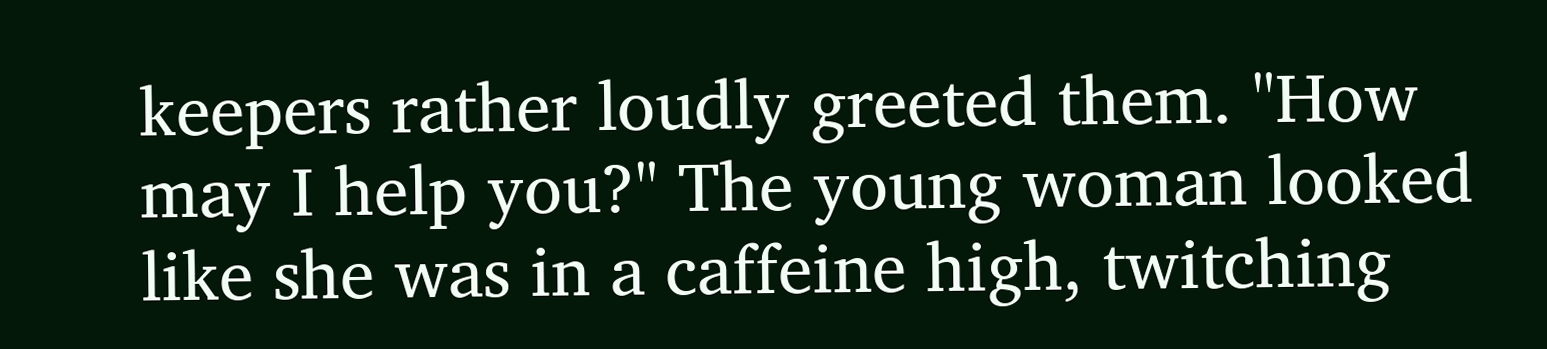keepers rather loudly greeted them. "How may I help you?" The young woman looked like she was in a caffeine high, twitching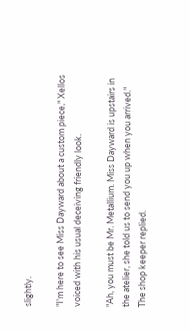slightly.

"I'm here to see Miss Dayward about a custom piece," Xellos voiced with his usual deceiving friendly look.

"Ah, you must be Mr. Metallium. Miss Dayward is upstairs in the atelier, she told us to send you up when you arrived." The shop keeper replied.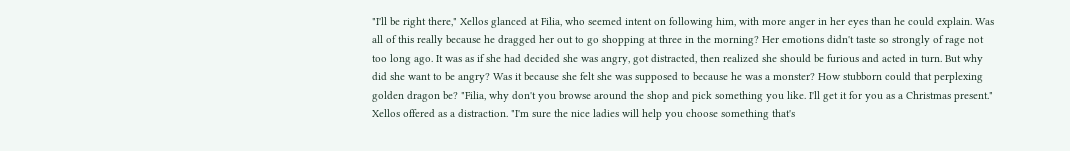"I'll be right there," Xellos glanced at Filia, who seemed intent on following him, with more anger in her eyes than he could explain. Was all of this really because he dragged her out to go shopping at three in the morning? Her emotions didn't taste so strongly of rage not too long ago. It was as if she had decided she was angry, got distracted, then realized she should be furious and acted in turn. But why did she want to be angry? Was it because she felt she was supposed to because he was a monster? How stubborn could that perplexing golden dragon be? "Filia, why don't you browse around the shop and pick something you like. I'll get it for you as a Christmas present." Xellos offered as a distraction. "I'm sure the nice ladies will help you choose something that's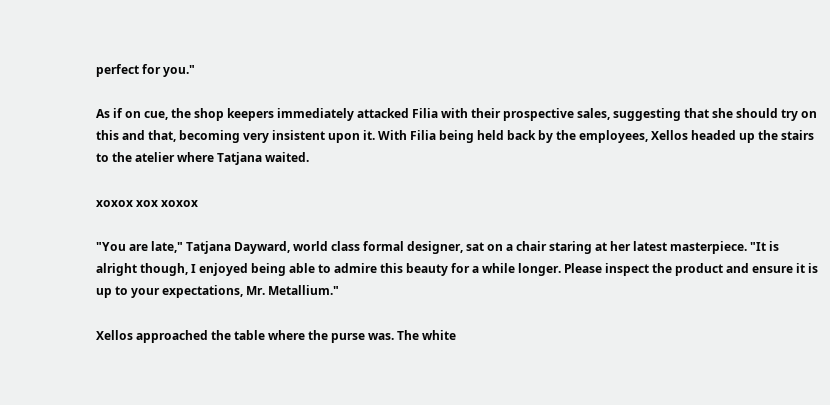perfect for you."

As if on cue, the shop keepers immediately attacked Filia with their prospective sales, suggesting that she should try on this and that, becoming very insistent upon it. With Filia being held back by the employees, Xellos headed up the stairs to the atelier where Tatjana waited.

xoxox xox xoxox

"You are late," Tatjana Dayward, world class formal designer, sat on a chair staring at her latest masterpiece. "It is alright though, I enjoyed being able to admire this beauty for a while longer. Please inspect the product and ensure it is up to your expectations, Mr. Metallium."

Xellos approached the table where the purse was. The white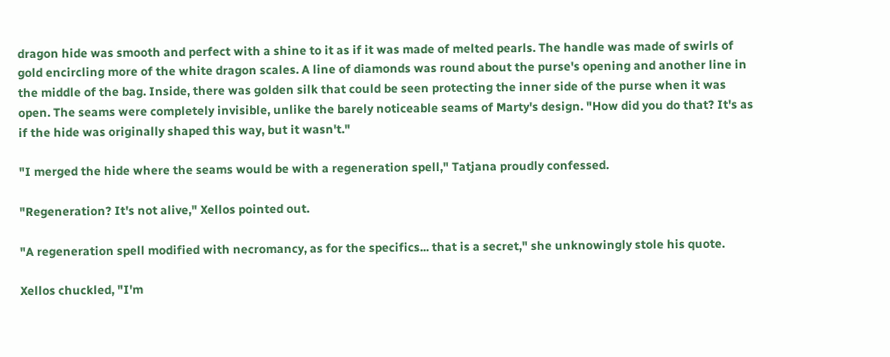dragon hide was smooth and perfect with a shine to it as if it was made of melted pearls. The handle was made of swirls of gold encircling more of the white dragon scales. A line of diamonds was round about the purse's opening and another line in the middle of the bag. Inside, there was golden silk that could be seen protecting the inner side of the purse when it was open. The seams were completely invisible, unlike the barely noticeable seams of Marty's design. "How did you do that? It's as if the hide was originally shaped this way, but it wasn't."

"I merged the hide where the seams would be with a regeneration spell," Tatjana proudly confessed.

"Regeneration? It's not alive," Xellos pointed out.

"A regeneration spell modified with necromancy, as for the specifics... that is a secret," she unknowingly stole his quote.

Xellos chuckled, "I'm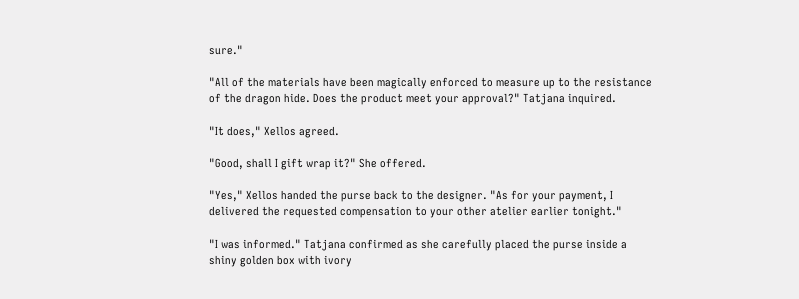sure."

"All of the materials have been magically enforced to measure up to the resistance of the dragon hide. Does the product meet your approval?" Tatjana inquired.

"It does," Xellos agreed.

"Good, shall I gift wrap it?" She offered.

"Yes," Xellos handed the purse back to the designer. "As for your payment, I delivered the requested compensation to your other atelier earlier tonight."

"I was informed." Tatjana confirmed as she carefully placed the purse inside a shiny golden box with ivory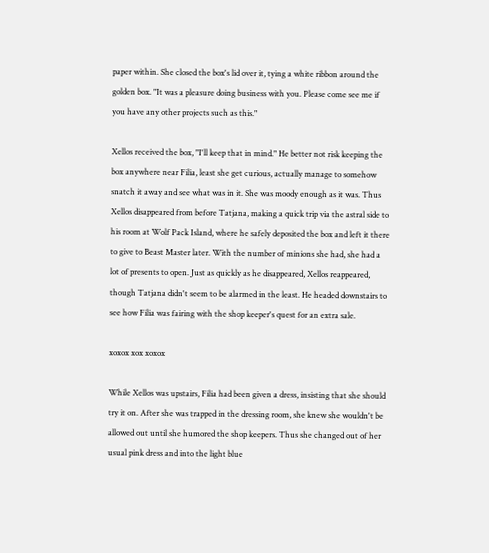paper within. She closed the box's lid over it, tying a white ribbon around the golden box. "It was a pleasure doing business with you. Please come see me if you have any other projects such as this."

Xellos received the box, "I'll keep that in mind." He better not risk keeping the box anywhere near Filia, least she get curious, actually manage to somehow snatch it away and see what was in it. She was moody enough as it was. Thus Xellos disappeared from before Tatjana, making a quick trip via the astral side to his room at Wolf Pack Island, where he safely deposited the box and left it there to give to Beast Master later. With the number of minions she had, she had a lot of presents to open. Just as quickly as he disappeared, Xellos reappeared, though Tatjana didn't seem to be alarmed in the least. He headed downstairs to see how Filia was fairing with the shop keeper's quest for an extra sale.

xoxox xox xoxox

While Xellos was upstairs, Filia had been given a dress, insisting that she should try it on. After she was trapped in the dressing room, she knew she wouldn't be allowed out until she humored the shop keepers. Thus she changed out of her usual pink dress and into the light blue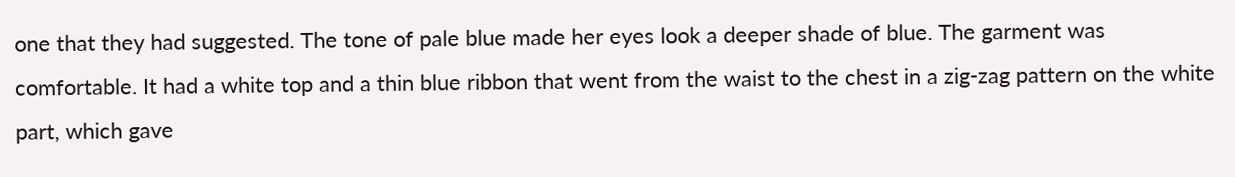one that they had suggested. The tone of pale blue made her eyes look a deeper shade of blue. The garment was comfortable. It had a white top and a thin blue ribbon that went from the waist to the chest in a zig-zag pattern on the white part, which gave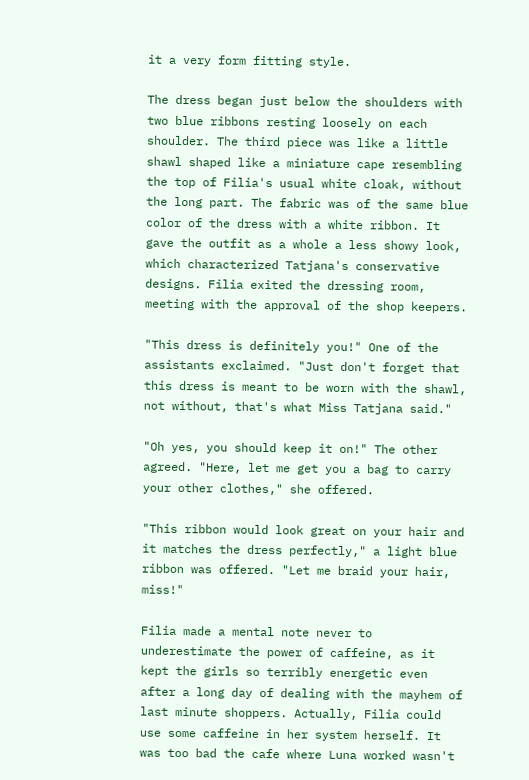it a very form fitting style.

The dress began just below the shoulders with two blue ribbons resting loosely on each shoulder. The third piece was like a little shawl shaped like a miniature cape resembling the top of Filia's usual white cloak, without the long part. The fabric was of the same blue color of the dress with a white ribbon. It gave the outfit as a whole a less showy look, which characterized Tatjana's conservative designs. Filia exited the dressing room, meeting with the approval of the shop keepers.

"This dress is definitely you!" One of the assistants exclaimed. "Just don't forget that this dress is meant to be worn with the shawl, not without, that's what Miss Tatjana said."

"Oh yes, you should keep it on!" The other agreed. "Here, let me get you a bag to carry your other clothes," she offered.

"This ribbon would look great on your hair and it matches the dress perfectly," a light blue ribbon was offered. "Let me braid your hair, miss!"

Filia made a mental note never to underestimate the power of caffeine, as it kept the girls so terribly energetic even after a long day of dealing with the mayhem of last minute shoppers. Actually, Filia could use some caffeine in her system herself. It was too bad the cafe where Luna worked wasn't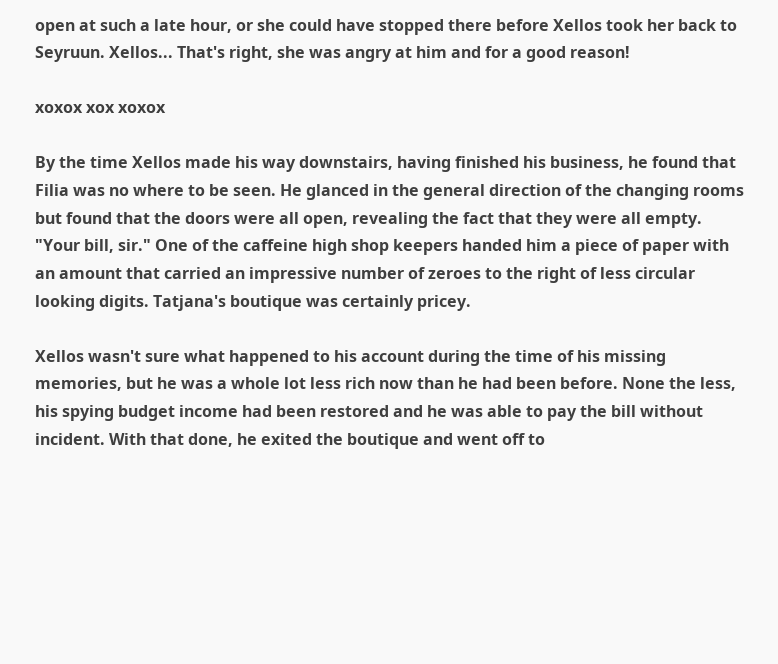open at such a late hour, or she could have stopped there before Xellos took her back to Seyruun. Xellos... That's right, she was angry at him and for a good reason!

xoxox xox xoxox

By the time Xellos made his way downstairs, having finished his business, he found that Filia was no where to be seen. He glanced in the general direction of the changing rooms but found that the doors were all open, revealing the fact that they were all empty. "Your bill, sir." One of the caffeine high shop keepers handed him a piece of paper with an amount that carried an impressive number of zeroes to the right of less circular looking digits. Tatjana's boutique was certainly pricey.

Xellos wasn't sure what happened to his account during the time of his missing memories, but he was a whole lot less rich now than he had been before. None the less, his spying budget income had been restored and he was able to pay the bill without incident. With that done, he exited the boutique and went off to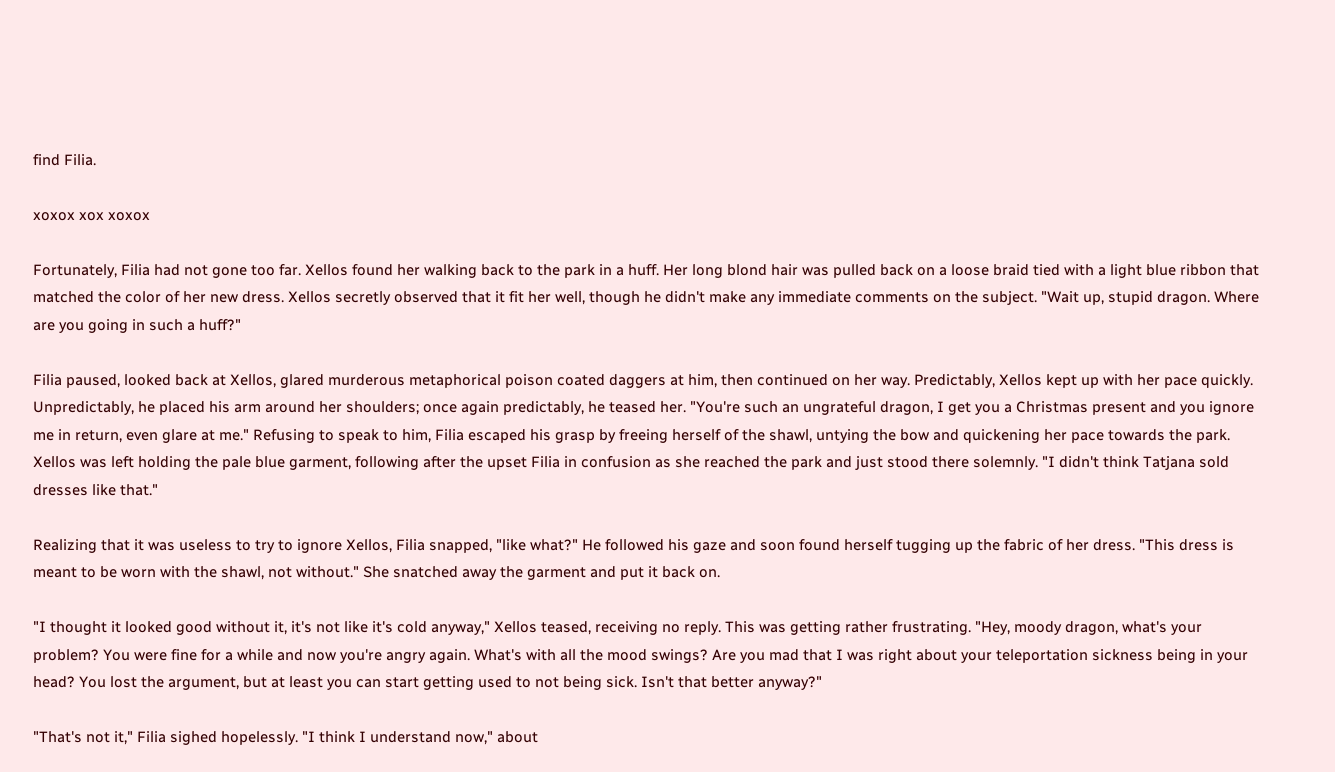find Filia.

xoxox xox xoxox

Fortunately, Filia had not gone too far. Xellos found her walking back to the park in a huff. Her long blond hair was pulled back on a loose braid tied with a light blue ribbon that matched the color of her new dress. Xellos secretly observed that it fit her well, though he didn't make any immediate comments on the subject. "Wait up, stupid dragon. Where are you going in such a huff?"

Filia paused, looked back at Xellos, glared murderous metaphorical poison coated daggers at him, then continued on her way. Predictably, Xellos kept up with her pace quickly. Unpredictably, he placed his arm around her shoulders; once again predictably, he teased her. "You're such an ungrateful dragon, I get you a Christmas present and you ignore me in return, even glare at me." Refusing to speak to him, Filia escaped his grasp by freeing herself of the shawl, untying the bow and quickening her pace towards the park. Xellos was left holding the pale blue garment, following after the upset Filia in confusion as she reached the park and just stood there solemnly. "I didn't think Tatjana sold dresses like that."

Realizing that it was useless to try to ignore Xellos, Filia snapped, "like what?" He followed his gaze and soon found herself tugging up the fabric of her dress. "This dress is meant to be worn with the shawl, not without." She snatched away the garment and put it back on.

"I thought it looked good without it, it's not like it's cold anyway," Xellos teased, receiving no reply. This was getting rather frustrating. "Hey, moody dragon, what's your problem? You were fine for a while and now you're angry again. What's with all the mood swings? Are you mad that I was right about your teleportation sickness being in your head? You lost the argument, but at least you can start getting used to not being sick. Isn't that better anyway?"

"That's not it," Filia sighed hopelessly. "I think I understand now," about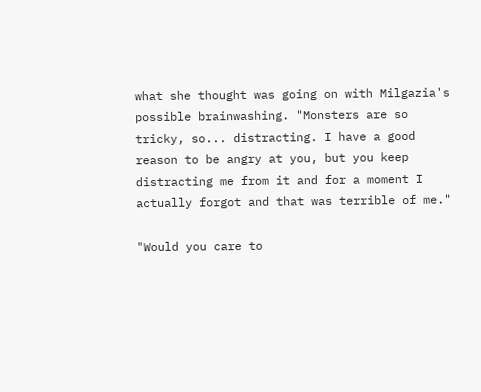what she thought was going on with Milgazia's possible brainwashing. "Monsters are so tricky, so... distracting. I have a good reason to be angry at you, but you keep distracting me from it and for a moment I actually forgot and that was terrible of me."

"Would you care to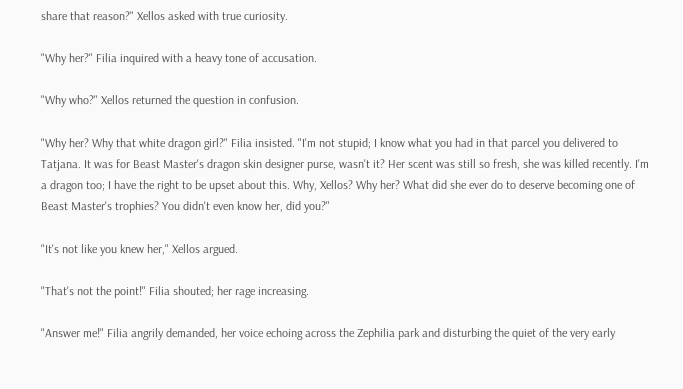share that reason?" Xellos asked with true curiosity.

"Why her?" Filia inquired with a heavy tone of accusation.

"Why who?" Xellos returned the question in confusion.

"Why her? Why that white dragon girl?" Filia insisted. "I'm not stupid; I know what you had in that parcel you delivered to Tatjana. It was for Beast Master's dragon skin designer purse, wasn't it? Her scent was still so fresh, she was killed recently. I'm a dragon too; I have the right to be upset about this. Why, Xellos? Why her? What did she ever do to deserve becoming one of Beast Master's trophies? You didn't even know her, did you?"

"It's not like you knew her," Xellos argued.

"That's not the point!" Filia shouted; her rage increasing.

"Answer me!" Filia angrily demanded, her voice echoing across the Zephilia park and disturbing the quiet of the very early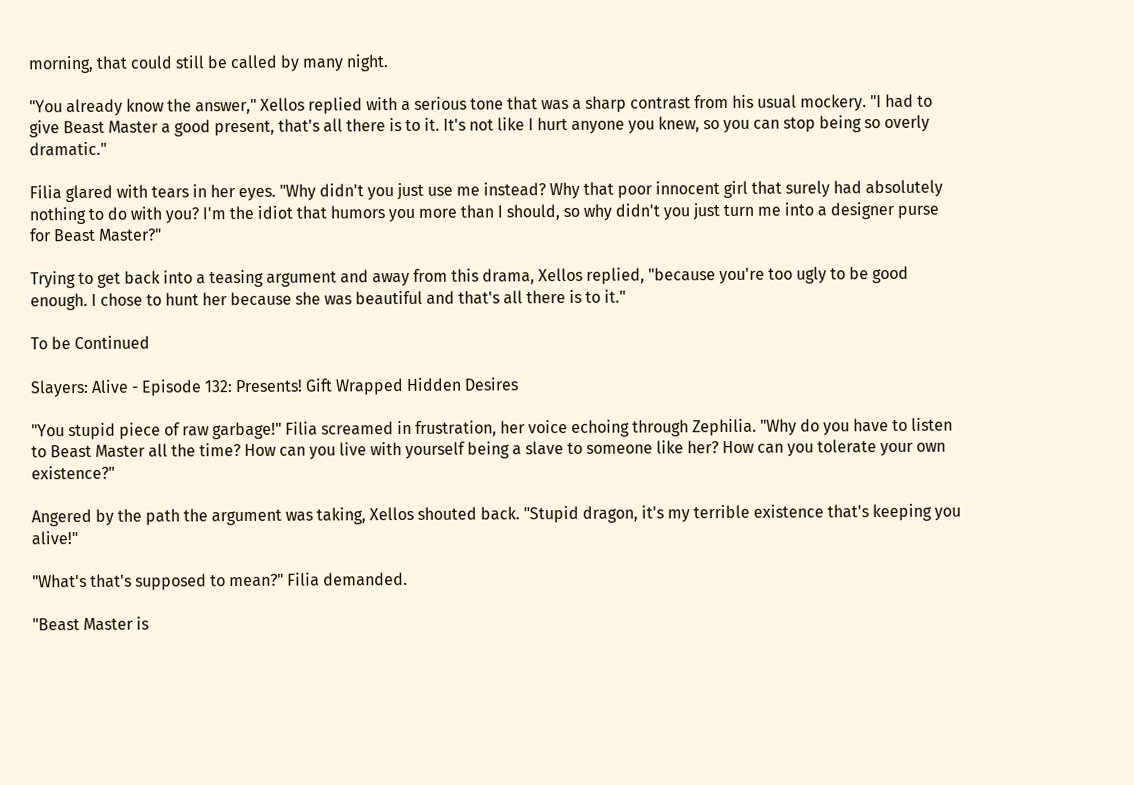morning, that could still be called by many night.

"You already know the answer," Xellos replied with a serious tone that was a sharp contrast from his usual mockery. "I had to give Beast Master a good present, that's all there is to it. It's not like I hurt anyone you knew, so you can stop being so overly dramatic."

Filia glared with tears in her eyes. "Why didn't you just use me instead? Why that poor innocent girl that surely had absolutely nothing to do with you? I'm the idiot that humors you more than I should, so why didn't you just turn me into a designer purse for Beast Master?"

Trying to get back into a teasing argument and away from this drama, Xellos replied, "because you're too ugly to be good enough. I chose to hunt her because she was beautiful and that's all there is to it."

To be Continued

Slayers: Alive - Episode 132: Presents! Gift Wrapped Hidden Desires

"You stupid piece of raw garbage!" Filia screamed in frustration, her voice echoing through Zephilia. "Why do you have to listen to Beast Master all the time? How can you live with yourself being a slave to someone like her? How can you tolerate your own existence?"

Angered by the path the argument was taking, Xellos shouted back. "Stupid dragon, it's my terrible existence that's keeping you alive!"

"What's that's supposed to mean?" Filia demanded.

"Beast Master is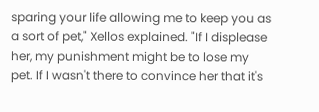sparing your life allowing me to keep you as a sort of pet," Xellos explained. "If I displease her, my punishment might be to lose my pet. If I wasn't there to convince her that it's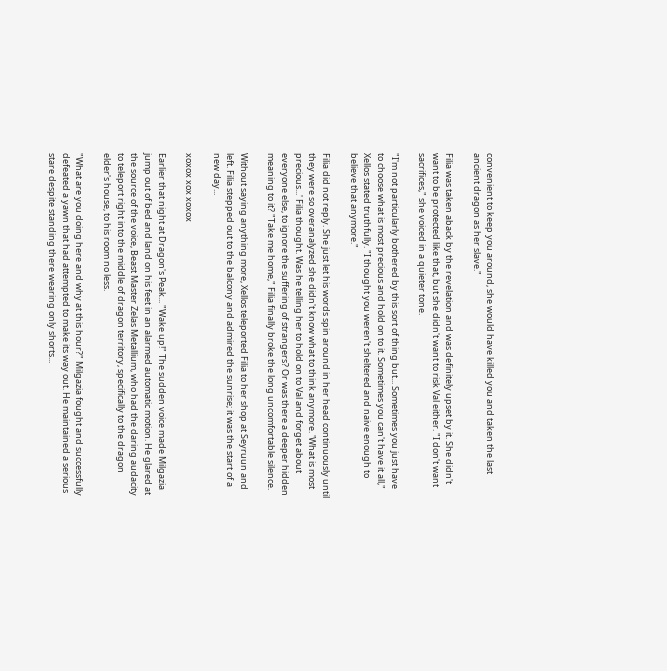convenient to keep you around, she would have killed you and taken the last ancient dragon as her slave."

Filia was taken aback by the revelation and was definitely upset by it. She didn't want to be protected like that, but she didn't want to risk Val either. "I don't want sacrifices," she voiced in a quieter tone.

"I'm not particularly bothered by this sort of thing but... Sometimes you just have to choose what is most precious and hold on to it. Sometimes you can't have it all," Xellos stated truthfully. "I thought you weren't sheltered and naive enough to believe that anymore."

Filia did not reply. She just let his words spin around in her head continuously until they were so overanalyzed she didn't know what to think anymore. 'What is most precious...' Filia thought. Was he telling her to hold on to Val and forget about everyone else, to ignore the suffering of strangers? Or was there a deeper hidden meaning to it? "Take me home," Filia finally broke the long uncomfortable silence.

Without saying anything more, Xellos teleported Filia to her shop at Seyruun and left. Filia stepped out to the balcony and admired the sunrise; it was the start of a new day...

xoxox xox xoxox

Earlier that night at Dragon's Peak... "Wake up!" The sudden voice made Milgazia jump out of bed and land on his feet in an alarmed automatic motion. He glared at the source of the voice, Beast Master Zelas Metallium, who had the daring audacity to teleport right into the middle of dragon territory, specifically to the dragon elder's house, to his room no less.

"What are you doing here and why at this hour?" Milgazia fought and successfully defeated a yawn that had attempted to make its way out. He maintained a serious stare despite standing there wearing only shorts...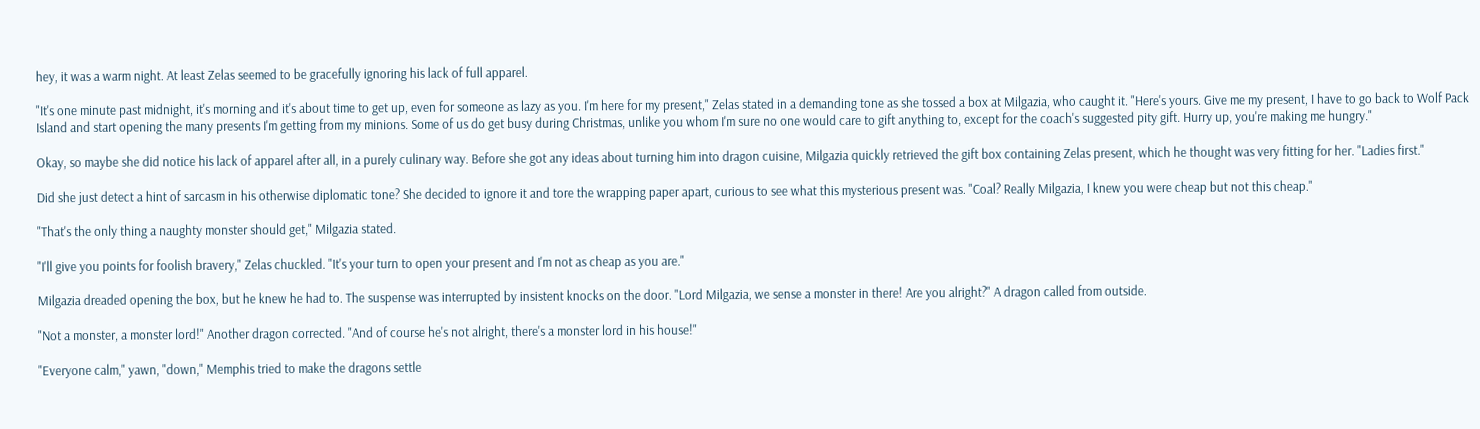hey, it was a warm night. At least Zelas seemed to be gracefully ignoring his lack of full apparel.

"It's one minute past midnight, it's morning and it's about time to get up, even for someone as lazy as you. I'm here for my present," Zelas stated in a demanding tone as she tossed a box at Milgazia, who caught it. "Here's yours. Give me my present, I have to go back to Wolf Pack Island and start opening the many presents I'm getting from my minions. Some of us do get busy during Christmas, unlike you whom I'm sure no one would care to gift anything to, except for the coach's suggested pity gift. Hurry up, you're making me hungry."

Okay, so maybe she did notice his lack of apparel after all, in a purely culinary way. Before she got any ideas about turning him into dragon cuisine, Milgazia quickly retrieved the gift box containing Zelas present, which he thought was very fitting for her. "Ladies first."

Did she just detect a hint of sarcasm in his otherwise diplomatic tone? She decided to ignore it and tore the wrapping paper apart, curious to see what this mysterious present was. "Coal? Really Milgazia, I knew you were cheap but not this cheap."

"That's the only thing a naughty monster should get," Milgazia stated.

"I'll give you points for foolish bravery," Zelas chuckled. "It's your turn to open your present and I'm not as cheap as you are."

Milgazia dreaded opening the box, but he knew he had to. The suspense was interrupted by insistent knocks on the door. "Lord Milgazia, we sense a monster in there! Are you alright?" A dragon called from outside.

"Not a monster, a monster lord!" Another dragon corrected. "And of course he's not alright, there's a monster lord in his house!"

"Everyone calm," yawn, "down," Memphis tried to make the dragons settle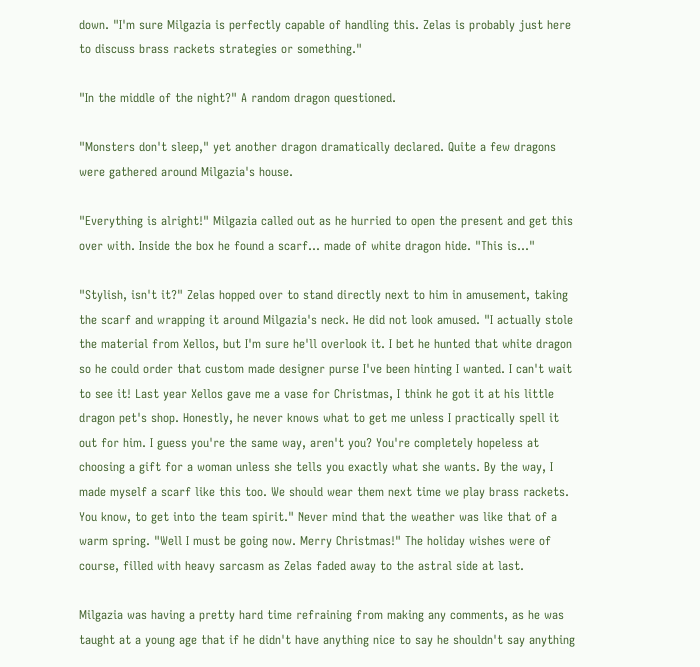down. "I'm sure Milgazia is perfectly capable of handling this. Zelas is probably just here to discuss brass rackets strategies or something."

"In the middle of the night?" A random dragon questioned.

"Monsters don't sleep," yet another dragon dramatically declared. Quite a few dragons were gathered around Milgazia's house.

"Everything is alright!" Milgazia called out as he hurried to open the present and get this over with. Inside the box he found a scarf... made of white dragon hide. "This is..."

"Stylish, isn't it?" Zelas hopped over to stand directly next to him in amusement, taking the scarf and wrapping it around Milgazia's neck. He did not look amused. "I actually stole the material from Xellos, but I'm sure he'll overlook it. I bet he hunted that white dragon so he could order that custom made designer purse I've been hinting I wanted. I can't wait to see it! Last year Xellos gave me a vase for Christmas, I think he got it at his little dragon pet's shop. Honestly, he never knows what to get me unless I practically spell it out for him. I guess you're the same way, aren't you? You're completely hopeless at choosing a gift for a woman unless she tells you exactly what she wants. By the way, I made myself a scarf like this too. We should wear them next time we play brass rackets. You know, to get into the team spirit." Never mind that the weather was like that of a warm spring. "Well I must be going now. Merry Christmas!" The holiday wishes were of course, filled with heavy sarcasm as Zelas faded away to the astral side at last.

Milgazia was having a pretty hard time refraining from making any comments, as he was taught at a young age that if he didn't have anything nice to say he shouldn't say anything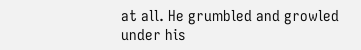at all. He grumbled and growled under his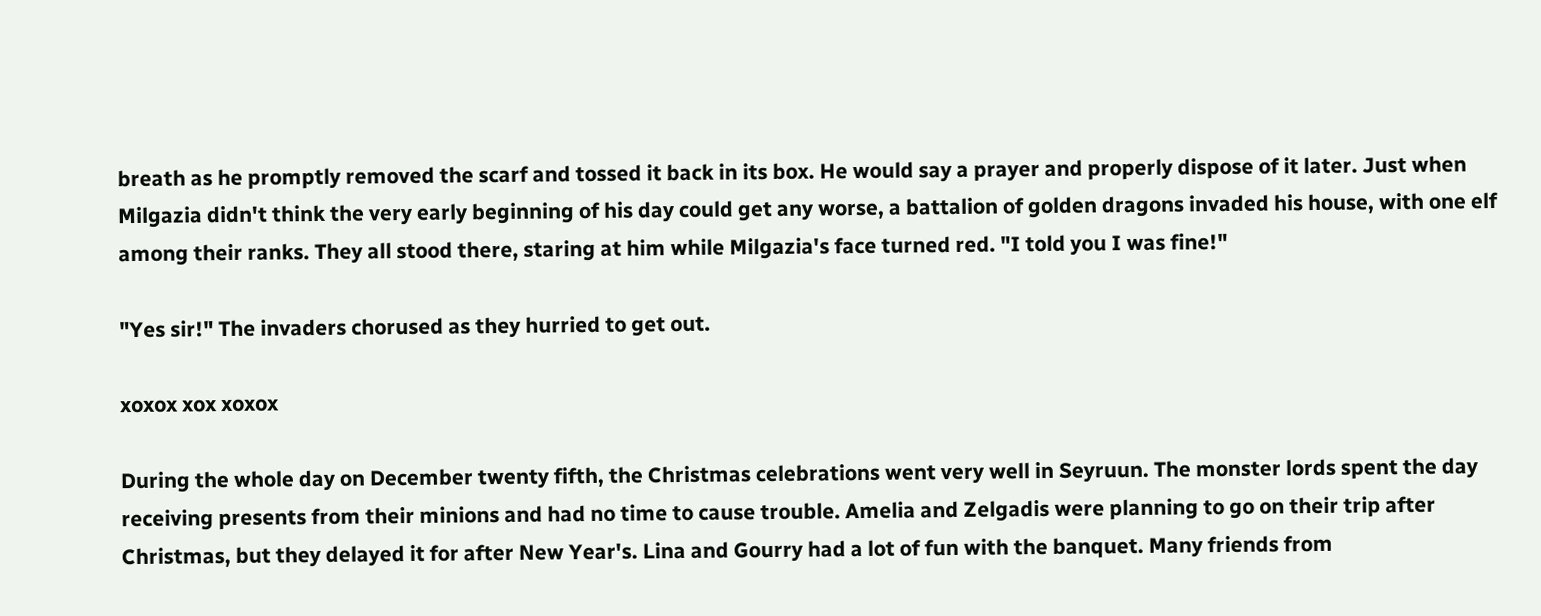breath as he promptly removed the scarf and tossed it back in its box. He would say a prayer and properly dispose of it later. Just when Milgazia didn't think the very early beginning of his day could get any worse, a battalion of golden dragons invaded his house, with one elf among their ranks. They all stood there, staring at him while Milgazia's face turned red. "I told you I was fine!"

"Yes sir!" The invaders chorused as they hurried to get out.

xoxox xox xoxox

During the whole day on December twenty fifth, the Christmas celebrations went very well in Seyruun. The monster lords spent the day receiving presents from their minions and had no time to cause trouble. Amelia and Zelgadis were planning to go on their trip after Christmas, but they delayed it for after New Year's. Lina and Gourry had a lot of fun with the banquet. Many friends from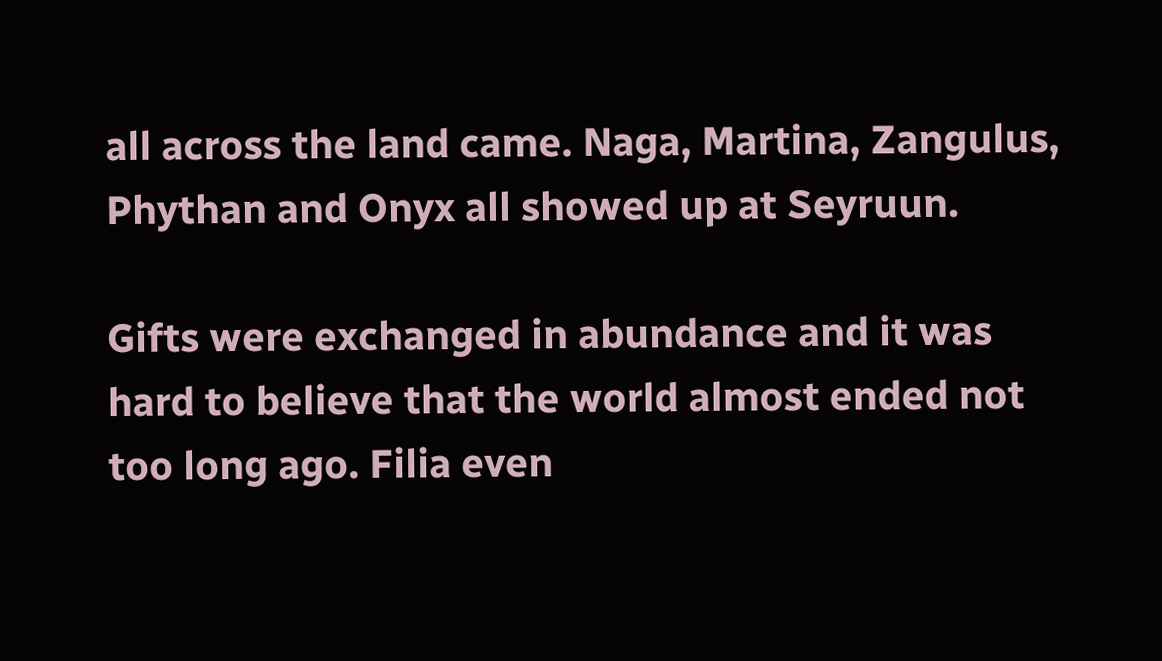all across the land came. Naga, Martina, Zangulus, Phythan and Onyx all showed up at Seyruun.

Gifts were exchanged in abundance and it was hard to believe that the world almost ended not too long ago. Filia even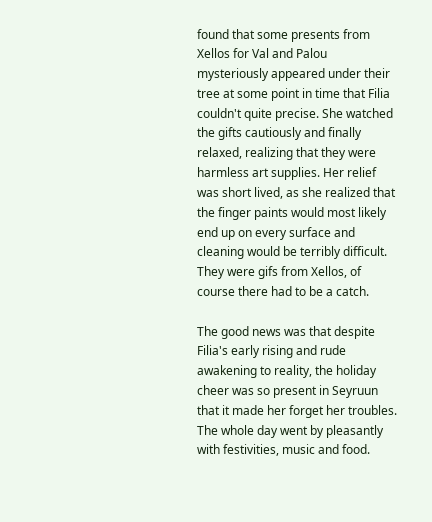found that some presents from Xellos for Val and Palou mysteriously appeared under their tree at some point in time that Filia couldn't quite precise. She watched the gifts cautiously and finally relaxed, realizing that they were harmless art supplies. Her relief was short lived, as she realized that the finger paints would most likely end up on every surface and cleaning would be terribly difficult. They were gifs from Xellos, of course there had to be a catch.

The good news was that despite Filia's early rising and rude awakening to reality, the holiday cheer was so present in Seyruun that it made her forget her troubles. The whole day went by pleasantly with festivities, music and food.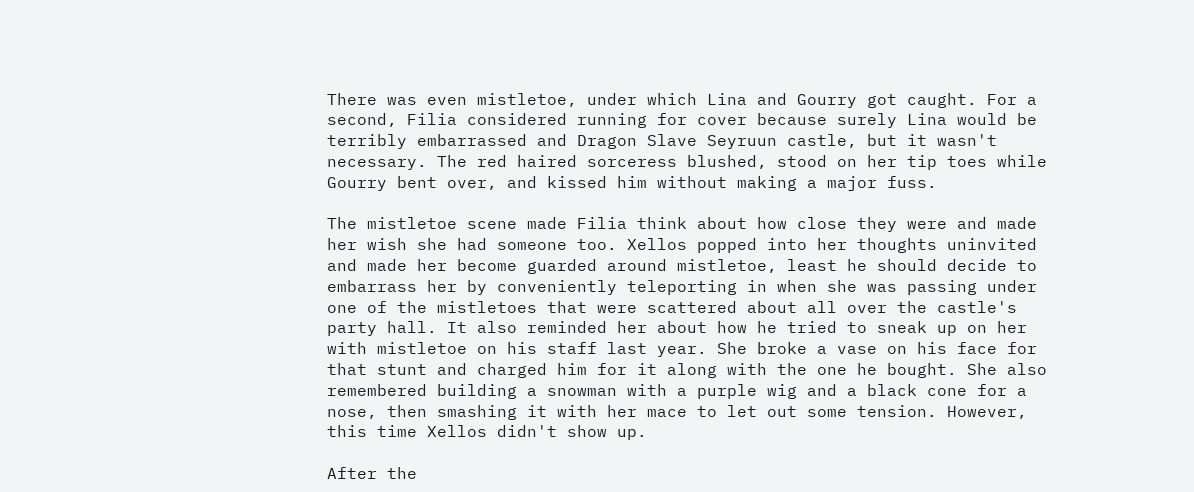There was even mistletoe, under which Lina and Gourry got caught. For a second, Filia considered running for cover because surely Lina would be terribly embarrassed and Dragon Slave Seyruun castle, but it wasn't necessary. The red haired sorceress blushed, stood on her tip toes while Gourry bent over, and kissed him without making a major fuss.

The mistletoe scene made Filia think about how close they were and made her wish she had someone too. Xellos popped into her thoughts uninvited and made her become guarded around mistletoe, least he should decide to embarrass her by conveniently teleporting in when she was passing under one of the mistletoes that were scattered about all over the castle's party hall. It also reminded her about how he tried to sneak up on her with mistletoe on his staff last year. She broke a vase on his face for that stunt and charged him for it along with the one he bought. She also remembered building a snowman with a purple wig and a black cone for a nose, then smashing it with her mace to let out some tension. However, this time Xellos didn't show up.

After the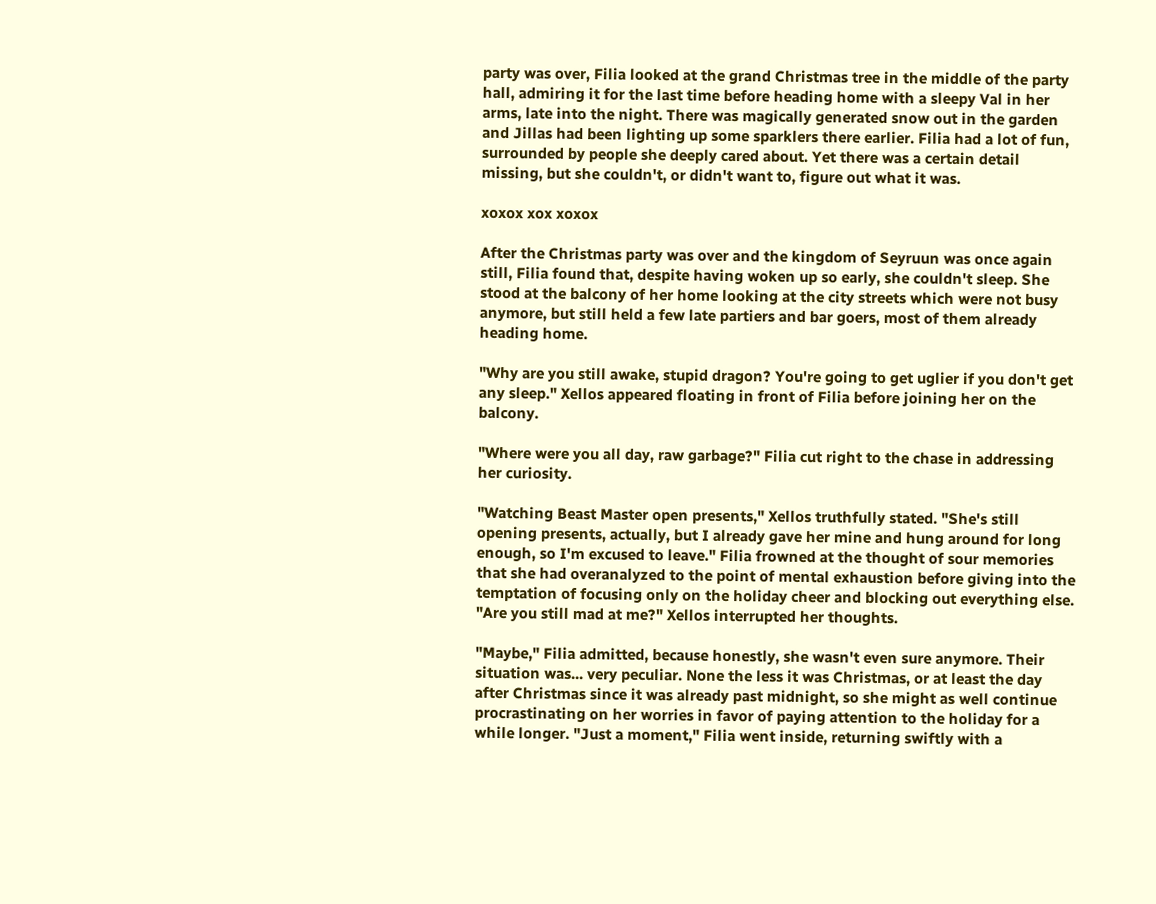party was over, Filia looked at the grand Christmas tree in the middle of the party hall, admiring it for the last time before heading home with a sleepy Val in her arms, late into the night. There was magically generated snow out in the garden and Jillas had been lighting up some sparklers there earlier. Filia had a lot of fun, surrounded by people she deeply cared about. Yet there was a certain detail missing, but she couldn't, or didn't want to, figure out what it was.

xoxox xox xoxox

After the Christmas party was over and the kingdom of Seyruun was once again still, Filia found that, despite having woken up so early, she couldn't sleep. She stood at the balcony of her home looking at the city streets which were not busy anymore, but still held a few late partiers and bar goers, most of them already heading home.

"Why are you still awake, stupid dragon? You're going to get uglier if you don't get any sleep." Xellos appeared floating in front of Filia before joining her on the balcony.

"Where were you all day, raw garbage?" Filia cut right to the chase in addressing her curiosity.

"Watching Beast Master open presents," Xellos truthfully stated. "She's still opening presents, actually, but I already gave her mine and hung around for long enough, so I'm excused to leave." Filia frowned at the thought of sour memories that she had overanalyzed to the point of mental exhaustion before giving into the temptation of focusing only on the holiday cheer and blocking out everything else. "Are you still mad at me?" Xellos interrupted her thoughts.

"Maybe," Filia admitted, because honestly, she wasn't even sure anymore. Their situation was... very peculiar. None the less it was Christmas, or at least the day after Christmas since it was already past midnight, so she might as well continue procrastinating on her worries in favor of paying attention to the holiday for a while longer. "Just a moment," Filia went inside, returning swiftly with a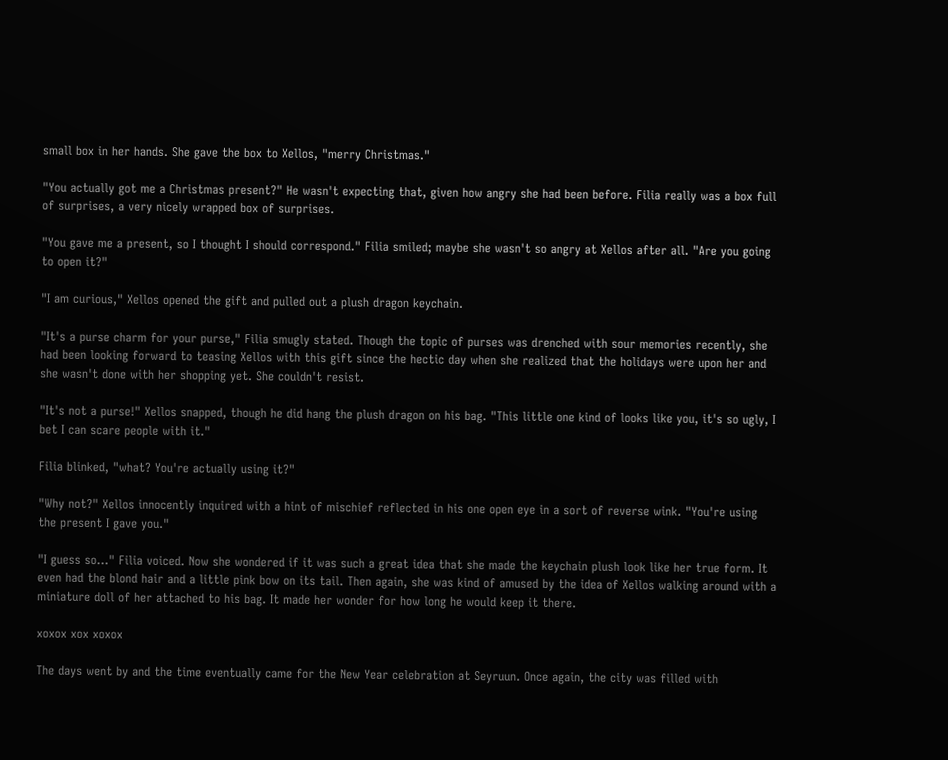small box in her hands. She gave the box to Xellos, "merry Christmas."

"You actually got me a Christmas present?" He wasn't expecting that, given how angry she had been before. Filia really was a box full of surprises, a very nicely wrapped box of surprises.

"You gave me a present, so I thought I should correspond." Filia smiled; maybe she wasn't so angry at Xellos after all. "Are you going to open it?"

"I am curious," Xellos opened the gift and pulled out a plush dragon keychain.

"It's a purse charm for your purse," Filia smugly stated. Though the topic of purses was drenched with sour memories recently, she had been looking forward to teasing Xellos with this gift since the hectic day when she realized that the holidays were upon her and she wasn't done with her shopping yet. She couldn't resist.

"It's not a purse!" Xellos snapped, though he did hang the plush dragon on his bag. "This little one kind of looks like you, it's so ugly, I bet I can scare people with it."

Filia blinked, "what? You're actually using it?"

"Why not?" Xellos innocently inquired with a hint of mischief reflected in his one open eye in a sort of reverse wink. "You're using the present I gave you."

"I guess so..." Filia voiced. Now she wondered if it was such a great idea that she made the keychain plush look like her true form. It even had the blond hair and a little pink bow on its tail. Then again, she was kind of amused by the idea of Xellos walking around with a miniature doll of her attached to his bag. It made her wonder for how long he would keep it there.

xoxox xox xoxox

The days went by and the time eventually came for the New Year celebration at Seyruun. Once again, the city was filled with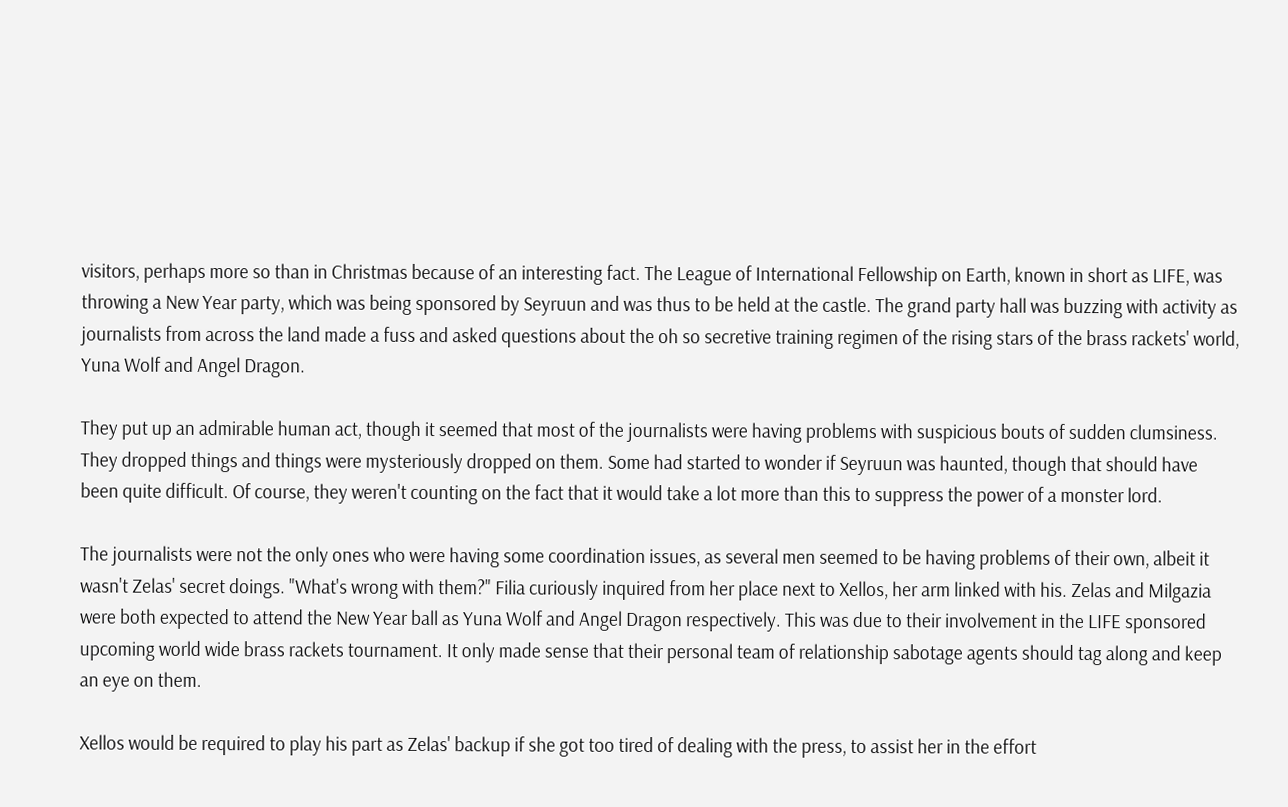visitors, perhaps more so than in Christmas because of an interesting fact. The League of International Fellowship on Earth, known in short as LIFE, was throwing a New Year party, which was being sponsored by Seyruun and was thus to be held at the castle. The grand party hall was buzzing with activity as journalists from across the land made a fuss and asked questions about the oh so secretive training regimen of the rising stars of the brass rackets' world, Yuna Wolf and Angel Dragon.

They put up an admirable human act, though it seemed that most of the journalists were having problems with suspicious bouts of sudden clumsiness. They dropped things and things were mysteriously dropped on them. Some had started to wonder if Seyruun was haunted, though that should have been quite difficult. Of course, they weren't counting on the fact that it would take a lot more than this to suppress the power of a monster lord.

The journalists were not the only ones who were having some coordination issues, as several men seemed to be having problems of their own, albeit it wasn't Zelas' secret doings. "What's wrong with them?" Filia curiously inquired from her place next to Xellos, her arm linked with his. Zelas and Milgazia were both expected to attend the New Year ball as Yuna Wolf and Angel Dragon respectively. This was due to their involvement in the LIFE sponsored upcoming world wide brass rackets tournament. It only made sense that their personal team of relationship sabotage agents should tag along and keep an eye on them.

Xellos would be required to play his part as Zelas' backup if she got too tired of dealing with the press, to assist her in the effort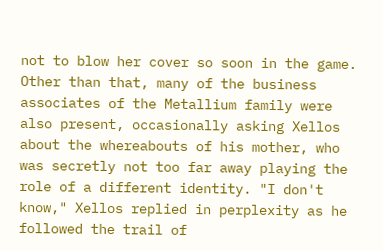not to blow her cover so soon in the game. Other than that, many of the business associates of the Metallium family were also present, occasionally asking Xellos about the whereabouts of his mother, who was secretly not too far away playing the role of a different identity. "I don't know," Xellos replied in perplexity as he followed the trail of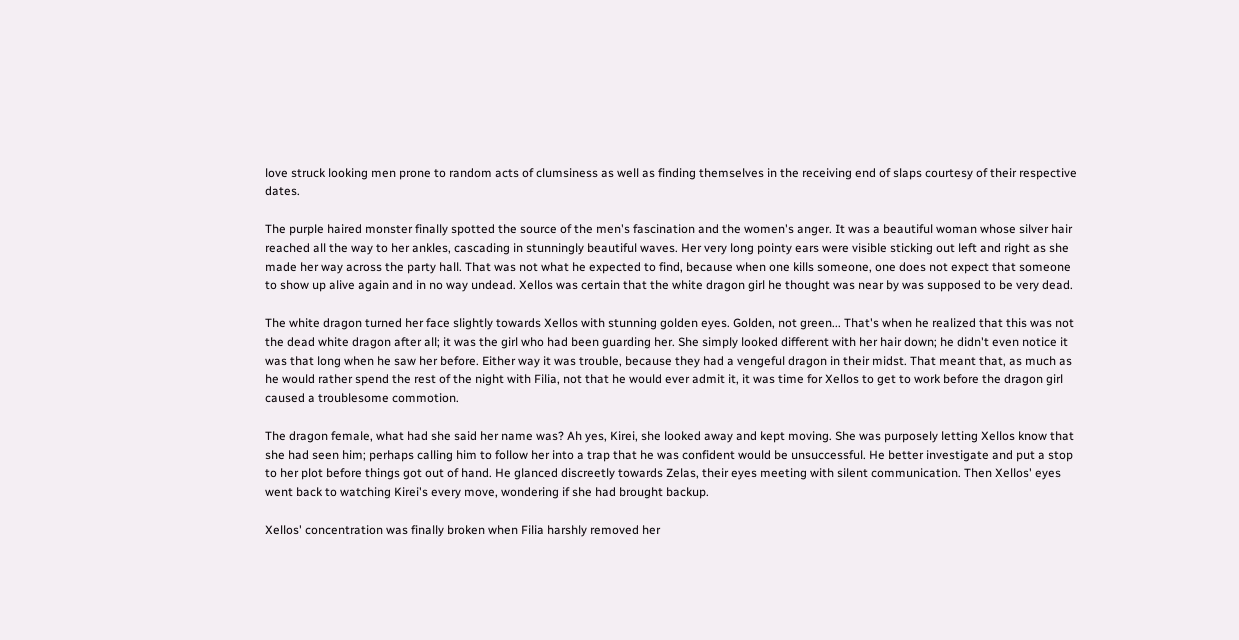love struck looking men prone to random acts of clumsiness as well as finding themselves in the receiving end of slaps courtesy of their respective dates.

The purple haired monster finally spotted the source of the men's fascination and the women's anger. It was a beautiful woman whose silver hair reached all the way to her ankles, cascading in stunningly beautiful waves. Her very long pointy ears were visible sticking out left and right as she made her way across the party hall. That was not what he expected to find, because when one kills someone, one does not expect that someone to show up alive again and in no way undead. Xellos was certain that the white dragon girl he thought was near by was supposed to be very dead.

The white dragon turned her face slightly towards Xellos with stunning golden eyes. Golden, not green... That's when he realized that this was not the dead white dragon after all; it was the girl who had been guarding her. She simply looked different with her hair down; he didn't even notice it was that long when he saw her before. Either way it was trouble, because they had a vengeful dragon in their midst. That meant that, as much as he would rather spend the rest of the night with Filia, not that he would ever admit it, it was time for Xellos to get to work before the dragon girl caused a troublesome commotion.

The dragon female, what had she said her name was? Ah yes, Kirei, she looked away and kept moving. She was purposely letting Xellos know that she had seen him; perhaps calling him to follow her into a trap that he was confident would be unsuccessful. He better investigate and put a stop to her plot before things got out of hand. He glanced discreetly towards Zelas, their eyes meeting with silent communication. Then Xellos' eyes went back to watching Kirei's every move, wondering if she had brought backup.

Xellos' concentration was finally broken when Filia harshly removed her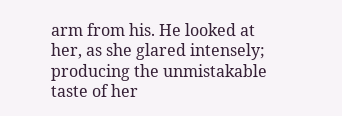arm from his. He looked at her, as she glared intensely; producing the unmistakable taste of her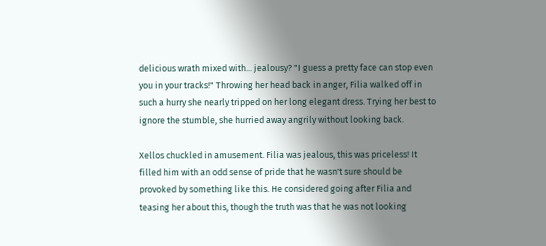delicious wrath mixed with... jealousy? "I guess a pretty face can stop even you in your tracks!" Throwing her head back in anger, Filia walked off in such a hurry she nearly tripped on her long elegant dress. Trying her best to ignore the stumble, she hurried away angrily without looking back.

Xellos chuckled in amusement. Filia was jealous, this was priceless! It filled him with an odd sense of pride that he wasn't sure should be provoked by something like this. He considered going after Filia and teasing her about this, though the truth was that he was not looking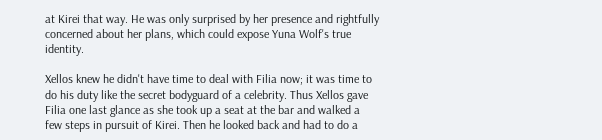at Kirei that way. He was only surprised by her presence and rightfully concerned about her plans, which could expose Yuna Wolf's true identity.

Xellos knew he didn't have time to deal with Filia now; it was time to do his duty like the secret bodyguard of a celebrity. Thus Xellos gave Filia one last glance as she took up a seat at the bar and walked a few steps in pursuit of Kirei. Then he looked back and had to do a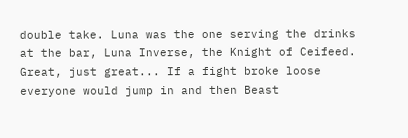double take. Luna was the one serving the drinks at the bar, Luna Inverse, the Knight of Ceifeed. Great, just great... If a fight broke loose everyone would jump in and then Beast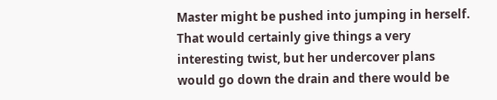Master might be pushed into jumping in herself. That would certainly give things a very interesting twist, but her undercover plans would go down the drain and there would be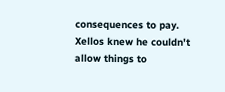consequences to pay. Xellos knew he couldn't allow things to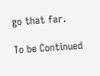go that far.

To be Continued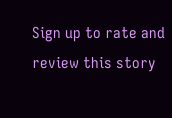Sign up to rate and review this story